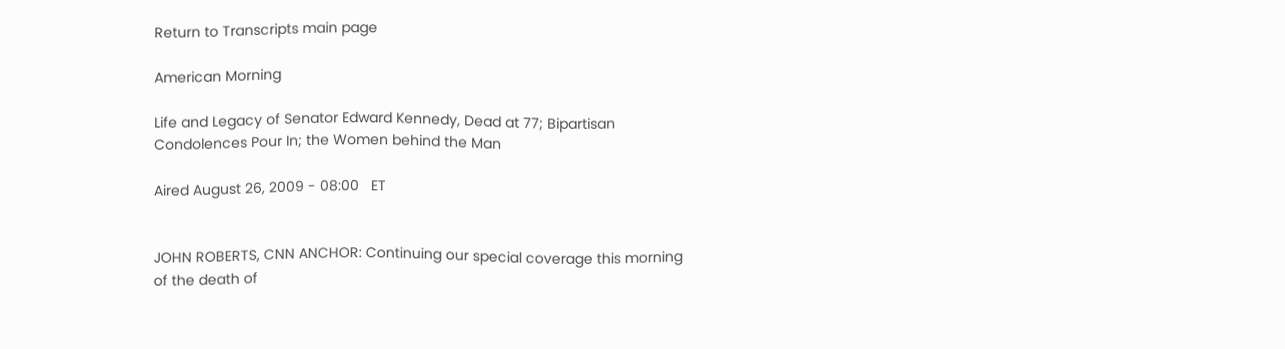Return to Transcripts main page

American Morning

Life and Legacy of Senator Edward Kennedy, Dead at 77; Bipartisan Condolences Pour In; the Women behind the Man

Aired August 26, 2009 - 08:00   ET


JOHN ROBERTS, CNN ANCHOR: Continuing our special coverage this morning of the death of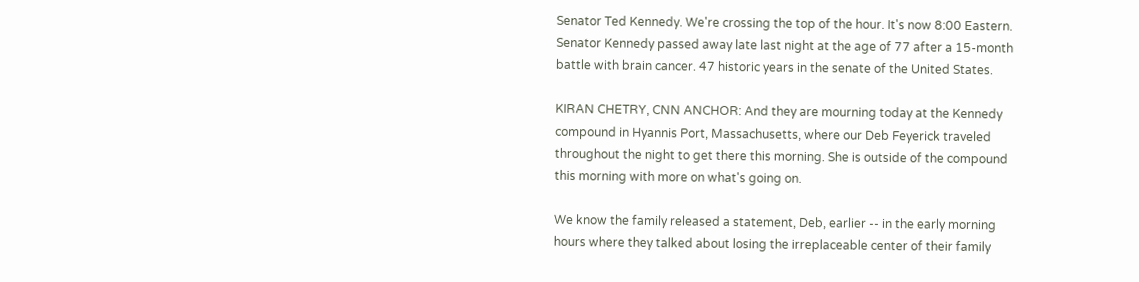Senator Ted Kennedy. We're crossing the top of the hour. It's now 8:00 Eastern. Senator Kennedy passed away late last night at the age of 77 after a 15-month battle with brain cancer. 47 historic years in the senate of the United States.

KIRAN CHETRY, CNN ANCHOR: And they are mourning today at the Kennedy compound in Hyannis Port, Massachusetts, where our Deb Feyerick traveled throughout the night to get there this morning. She is outside of the compound this morning with more on what's going on.

We know the family released a statement, Deb, earlier -- in the early morning hours where they talked about losing the irreplaceable center of their family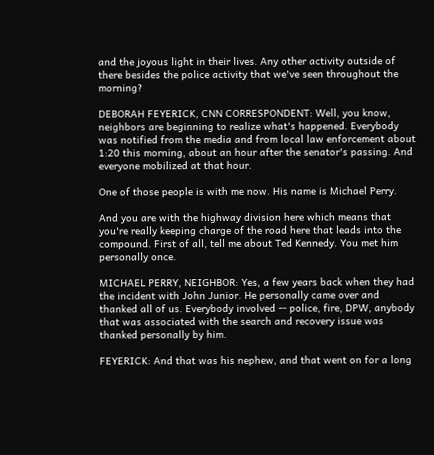and the joyous light in their lives. Any other activity outside of there besides the police activity that we've seen throughout the morning?

DEBORAH FEYERICK, CNN CORRESPONDENT: Well, you know, neighbors are beginning to realize what's happened. Everybody was notified from the media and from local law enforcement about 1:20 this morning, about an hour after the senator's passing. And everyone mobilized at that hour.

One of those people is with me now. His name is Michael Perry.

And you are with the highway division here which means that you're really keeping charge of the road here that leads into the compound. First of all, tell me about Ted Kennedy. You met him personally once.

MICHAEL PERRY, NEIGHBOR: Yes, a few years back when they had the incident with John Junior. He personally came over and thanked all of us. Everybody involved -- police, fire, DPW, anybody that was associated with the search and recovery issue was thanked personally by him.

FEYERICK: And that was his nephew, and that went on for a long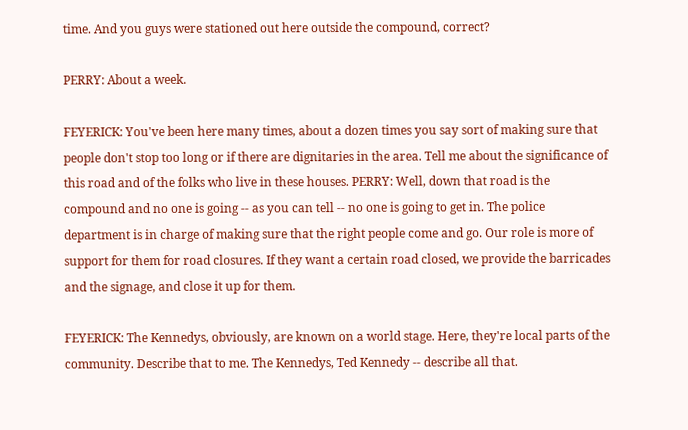time. And you guys were stationed out here outside the compound, correct?

PERRY: About a week.

FEYERICK: You've been here many times, about a dozen times you say sort of making sure that people don't stop too long or if there are dignitaries in the area. Tell me about the significance of this road and of the folks who live in these houses. PERRY: Well, down that road is the compound and no one is going -- as you can tell -- no one is going to get in. The police department is in charge of making sure that the right people come and go. Our role is more of support for them for road closures. If they want a certain road closed, we provide the barricades and the signage, and close it up for them.

FEYERICK: The Kennedys, obviously, are known on a world stage. Here, they're local parts of the community. Describe that to me. The Kennedys, Ted Kennedy -- describe all that.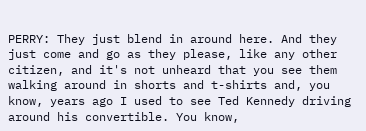PERRY: They just blend in around here. And they just come and go as they please, like any other citizen, and it's not unheard that you see them walking around in shorts and t-shirts and, you know, years ago I used to see Ted Kennedy driving around his convertible. You know,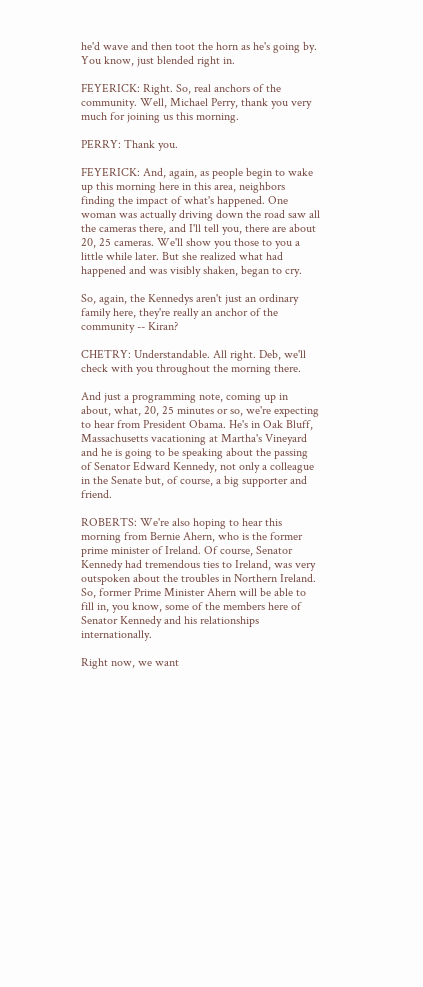he'd wave and then toot the horn as he's going by. You know, just blended right in.

FEYERICK: Right. So, real anchors of the community. Well, Michael Perry, thank you very much for joining us this morning.

PERRY: Thank you.

FEYERICK: And, again, as people begin to wake up this morning here in this area, neighbors finding the impact of what's happened. One woman was actually driving down the road saw all the cameras there, and I'll tell you, there are about 20, 25 cameras. We'll show you those to you a little while later. But she realized what had happened and was visibly shaken, began to cry.

So, again, the Kennedys aren't just an ordinary family here, they're really an anchor of the community -- Kiran?

CHETRY: Understandable. All right. Deb, we'll check with you throughout the morning there.

And just a programming note, coming up in about, what, 20, 25 minutes or so, we're expecting to hear from President Obama. He's in Oak Bluff, Massachusetts vacationing at Martha's Vineyard and he is going to be speaking about the passing of Senator Edward Kennedy, not only a colleague in the Senate but, of course, a big supporter and friend.

ROBERTS: We're also hoping to hear this morning from Bernie Ahern, who is the former prime minister of Ireland. Of course, Senator Kennedy had tremendous ties to Ireland, was very outspoken about the troubles in Northern Ireland. So, former Prime Minister Ahern will be able to fill in, you know, some of the members here of Senator Kennedy and his relationships internationally.

Right now, we want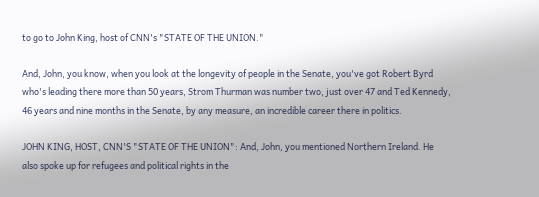to go to John King, host of CNN's "STATE OF THE UNION."

And, John, you know, when you look at the longevity of people in the Senate, you've got Robert Byrd who's leading there more than 50 years, Strom Thurman was number two, just over 47 and Ted Kennedy, 46 years and nine months in the Senate, by any measure, an incredible career there in politics.

JOHN KING, HOST, CNN'S "STATE OF THE UNION": And, John, you mentioned Northern Ireland. He also spoke up for refugees and political rights in the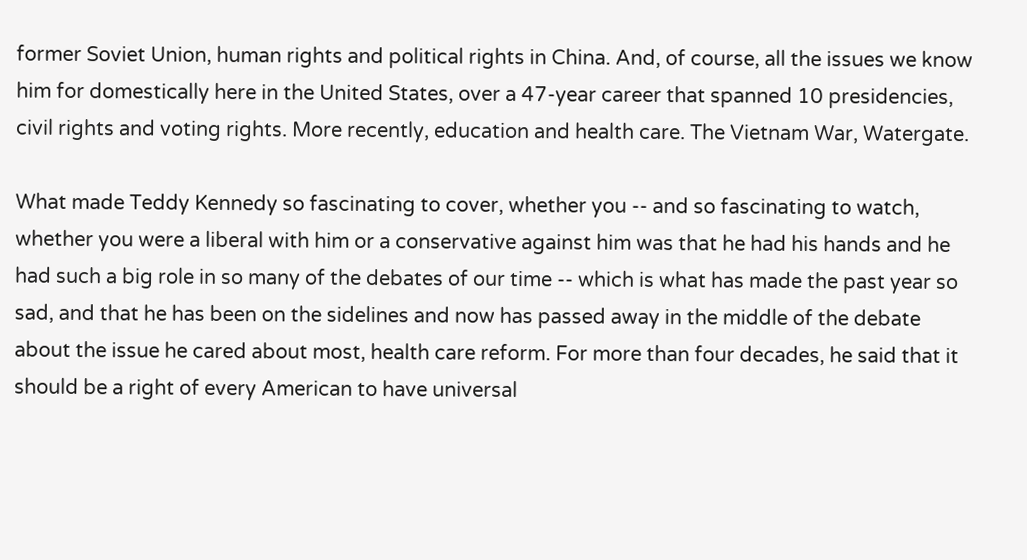former Soviet Union, human rights and political rights in China. And, of course, all the issues we know him for domestically here in the United States, over a 47-year career that spanned 10 presidencies, civil rights and voting rights. More recently, education and health care. The Vietnam War, Watergate.

What made Teddy Kennedy so fascinating to cover, whether you -- and so fascinating to watch, whether you were a liberal with him or a conservative against him was that he had his hands and he had such a big role in so many of the debates of our time -- which is what has made the past year so sad, and that he has been on the sidelines and now has passed away in the middle of the debate about the issue he cared about most, health care reform. For more than four decades, he said that it should be a right of every American to have universal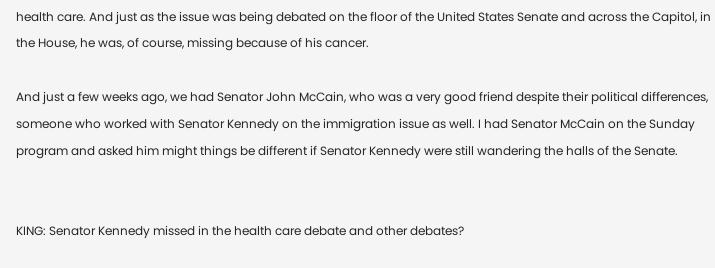health care. And just as the issue was being debated on the floor of the United States Senate and across the Capitol, in the House, he was, of course, missing because of his cancer.

And just a few weeks ago, we had Senator John McCain, who was a very good friend despite their political differences, someone who worked with Senator Kennedy on the immigration issue as well. I had Senator McCain on the Sunday program and asked him might things be different if Senator Kennedy were still wandering the halls of the Senate.


KING: Senator Kennedy missed in the health care debate and other debates?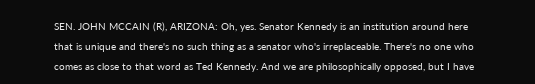SEN. JOHN MCCAIN (R), ARIZONA: Oh, yes. Senator Kennedy is an institution around here that is unique and there's no such thing as a senator who's irreplaceable. There's no one who comes as close to that word as Ted Kennedy. And we are philosophically opposed, but I have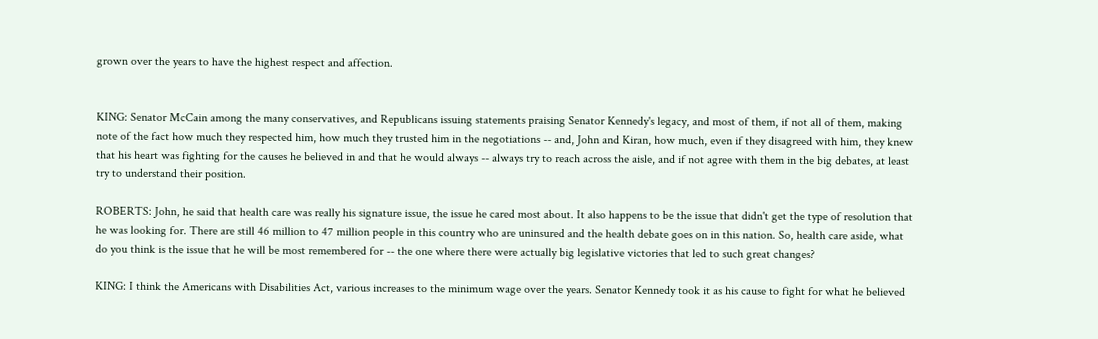grown over the years to have the highest respect and affection.


KING: Senator McCain among the many conservatives, and Republicans issuing statements praising Senator Kennedy's legacy, and most of them, if not all of them, making note of the fact how much they respected him, how much they trusted him in the negotiations -- and, John and Kiran, how much, even if they disagreed with him, they knew that his heart was fighting for the causes he believed in and that he would always -- always try to reach across the aisle, and if not agree with them in the big debates, at least try to understand their position.

ROBERTS: John, he said that health care was really his signature issue, the issue he cared most about. It also happens to be the issue that didn't get the type of resolution that he was looking for. There are still 46 million to 47 million people in this country who are uninsured and the health debate goes on in this nation. So, health care aside, what do you think is the issue that he will be most remembered for -- the one where there were actually big legislative victories that led to such great changes?

KING: I think the Americans with Disabilities Act, various increases to the minimum wage over the years. Senator Kennedy took it as his cause to fight for what he believed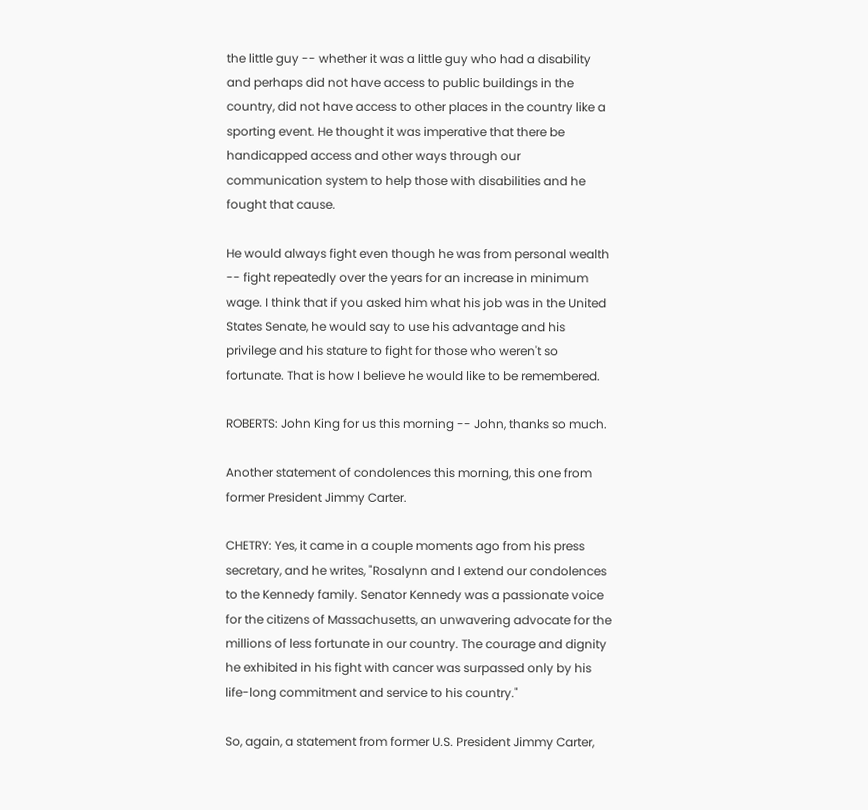the little guy -- whether it was a little guy who had a disability and perhaps did not have access to public buildings in the country, did not have access to other places in the country like a sporting event. He thought it was imperative that there be handicapped access and other ways through our communication system to help those with disabilities and he fought that cause.

He would always fight even though he was from personal wealth -- fight repeatedly over the years for an increase in minimum wage. I think that if you asked him what his job was in the United States Senate, he would say to use his advantage and his privilege and his stature to fight for those who weren't so fortunate. That is how I believe he would like to be remembered.

ROBERTS: John King for us this morning -- John, thanks so much.

Another statement of condolences this morning, this one from former President Jimmy Carter.

CHETRY: Yes, it came in a couple moments ago from his press secretary, and he writes, "Rosalynn and I extend our condolences to the Kennedy family. Senator Kennedy was a passionate voice for the citizens of Massachusetts, an unwavering advocate for the millions of less fortunate in our country. The courage and dignity he exhibited in his fight with cancer was surpassed only by his life-long commitment and service to his country."

So, again, a statement from former U.S. President Jimmy Carter,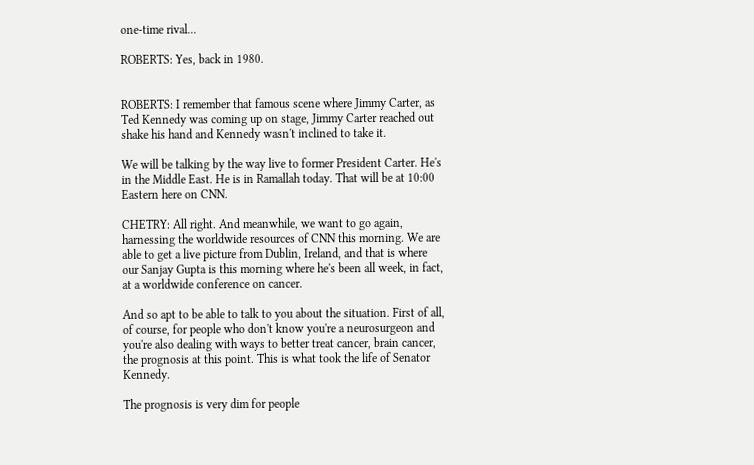one-time rival...

ROBERTS: Yes, back in 1980.


ROBERTS: I remember that famous scene where Jimmy Carter, as Ted Kennedy was coming up on stage, Jimmy Carter reached out shake his hand and Kennedy wasn't inclined to take it.

We will be talking by the way live to former President Carter. He's in the Middle East. He is in Ramallah today. That will be at 10:00 Eastern here on CNN.

CHETRY: All right. And meanwhile, we want to go again, harnessing the worldwide resources of CNN this morning. We are able to get a live picture from Dublin, Ireland, and that is where our Sanjay Gupta is this morning where he's been all week, in fact, at a worldwide conference on cancer.

And so apt to be able to talk to you about the situation. First of all, of course, for people who don't know you're a neurosurgeon and you're also dealing with ways to better treat cancer, brain cancer, the prognosis at this point. This is what took the life of Senator Kennedy.

The prognosis is very dim for people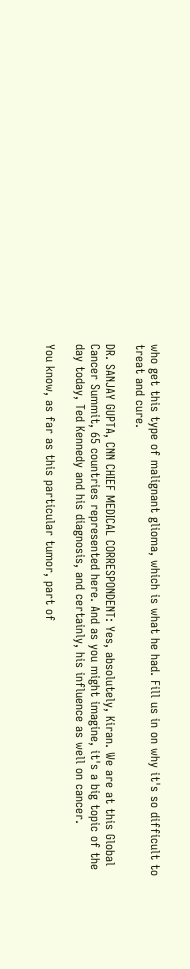who get this type of malignant glioma, which is what he had. Fill us in on why it's so difficult to treat and cure.

DR. SANJAY GUPTA, CNN CHIEF MEDICAL CORRESPONDENT: Yes, absolutely, Kiran. We are at this Global Cancer Summit, 65 countries represented here. And as you might imagine, it's a big topic of the day today, Ted Kennedy and his diagnosis, and certainly, his influence as well on cancer.

You know, as far as this particular tumor, part of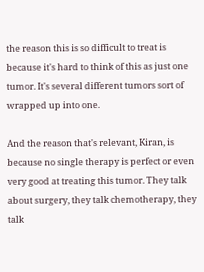the reason this is so difficult to treat is because it's hard to think of this as just one tumor. It's several different tumors sort of wrapped up into one.

And the reason that's relevant, Kiran, is because no single therapy is perfect or even very good at treating this tumor. They talk about surgery, they talk chemotherapy, they talk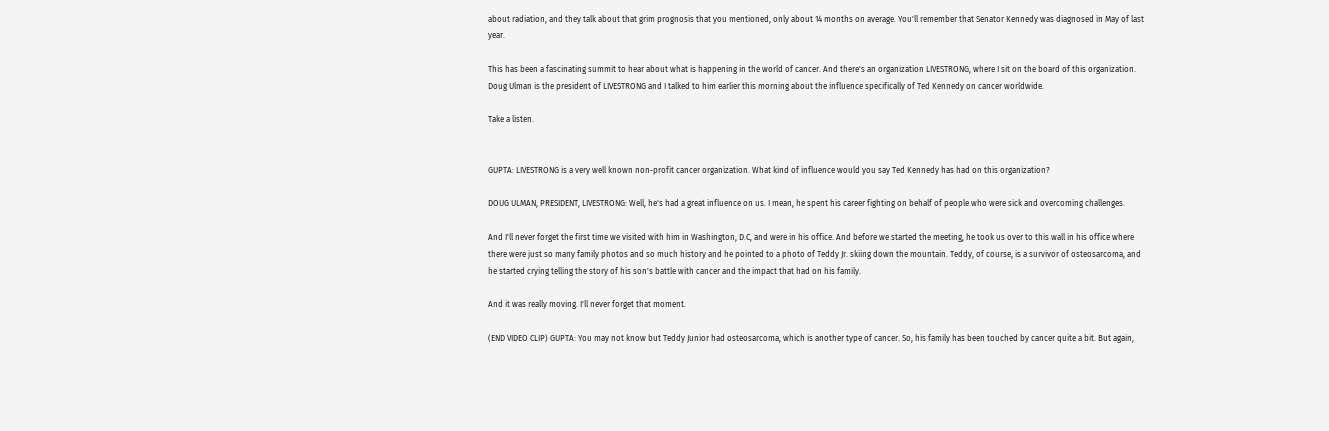about radiation, and they talk about that grim prognosis that you mentioned, only about 14 months on average. You'll remember that Senator Kennedy was diagnosed in May of last year.

This has been a fascinating summit to hear about what is happening in the world of cancer. And there's an organization LIVESTRONG, where I sit on the board of this organization. Doug Ulman is the president of LIVESTRONG and I talked to him earlier this morning about the influence specifically of Ted Kennedy on cancer worldwide.

Take a listen.


GUPTA: LIVESTRONG is a very well known non-profit cancer organization. What kind of influence would you say Ted Kennedy has had on this organization?

DOUG ULMAN, PRESIDENT, LIVESTRONG: Well, he's had a great influence on us. I mean, he spent his career fighting on behalf of people who were sick and overcoming challenges.

And I'll never forget the first time we visited with him in Washington, D.C, and were in his office. And before we started the meeting, he took us over to this wall in his office where there were just so many family photos and so much history and he pointed to a photo of Teddy Jr. skiing down the mountain. Teddy, of course, is a survivor of osteosarcoma, and he started crying telling the story of his son's battle with cancer and the impact that had on his family.

And it was really moving. I'll never forget that moment.

(END VIDEO CLIP) GUPTA: You may not know but Teddy Junior had osteosarcoma, which is another type of cancer. So, his family has been touched by cancer quite a bit. But again,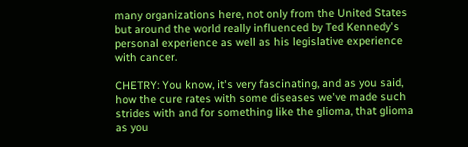many organizations here, not only from the United States but around the world really influenced by Ted Kennedy's personal experience as well as his legislative experience with cancer.

CHETRY: You know, it's very fascinating, and as you said, how the cure rates with some diseases we've made such strides with and for something like the glioma, that glioma as you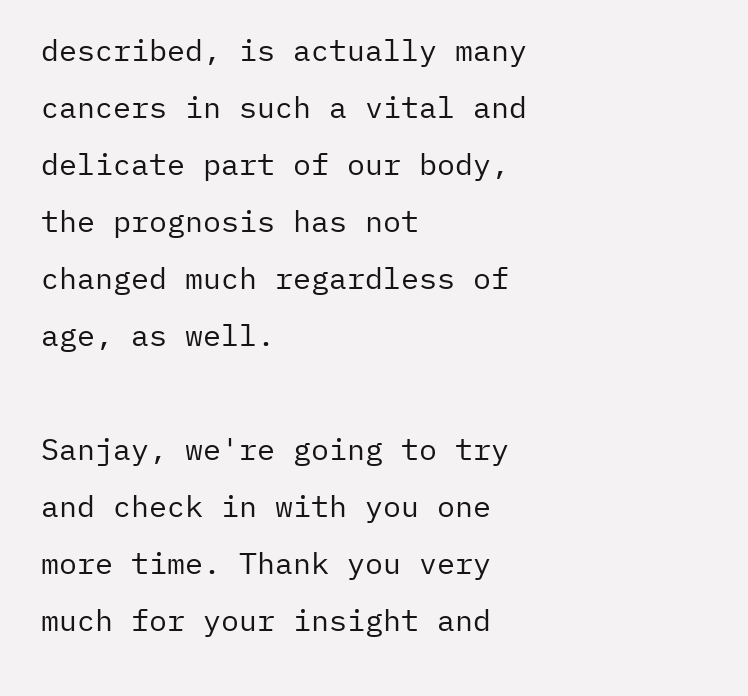described, is actually many cancers in such a vital and delicate part of our body, the prognosis has not changed much regardless of age, as well.

Sanjay, we're going to try and check in with you one more time. Thank you very much for your insight and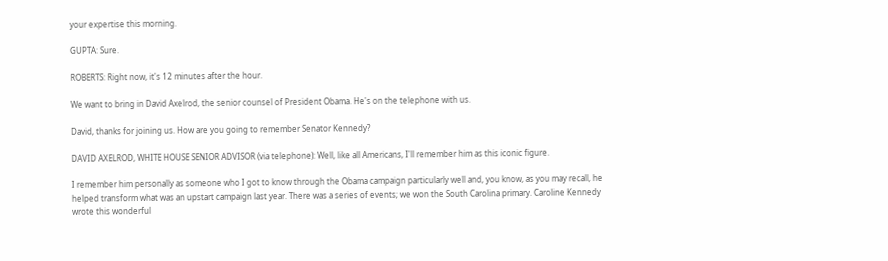your expertise this morning.

GUPTA: Sure.

ROBERTS: Right now, it's 12 minutes after the hour.

We want to bring in David Axelrod, the senior counsel of President Obama. He's on the telephone with us.

David, thanks for joining us. How are you going to remember Senator Kennedy?

DAVID AXELROD, WHITE HOUSE SENIOR ADVISOR (via telephone): Well, like all Americans, I'll remember him as this iconic figure.

I remember him personally as someone who I got to know through the Obama campaign particularly well and, you know, as you may recall, he helped transform what was an upstart campaign last year. There was a series of events; we won the South Carolina primary. Caroline Kennedy wrote this wonderful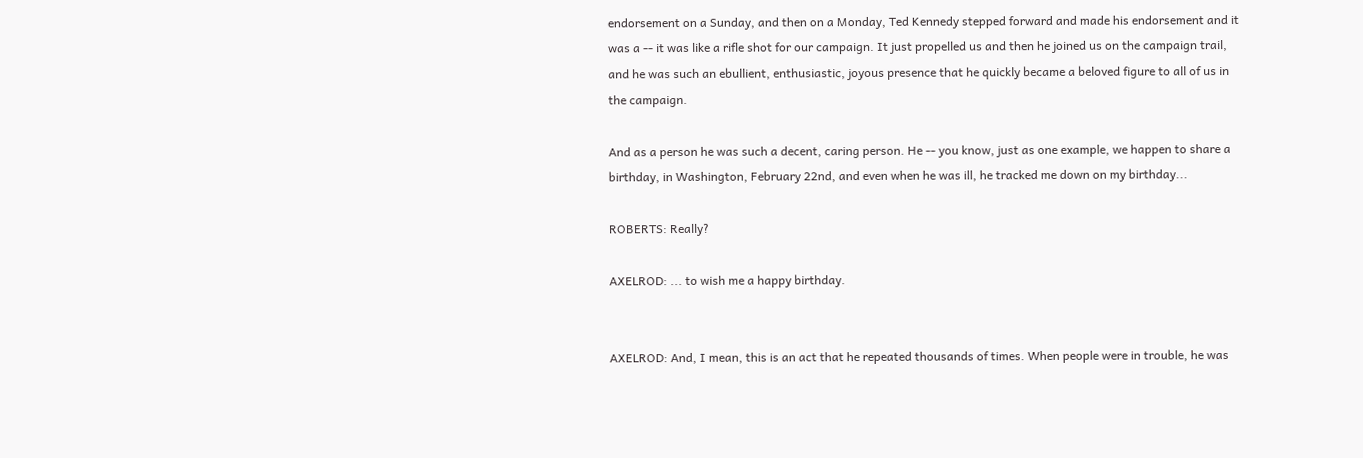endorsement on a Sunday, and then on a Monday, Ted Kennedy stepped forward and made his endorsement and it was a -- it was like a rifle shot for our campaign. It just propelled us and then he joined us on the campaign trail, and he was such an ebullient, enthusiastic, joyous presence that he quickly became a beloved figure to all of us in the campaign.

And as a person he was such a decent, caring person. He -- you know, just as one example, we happen to share a birthday, in Washington, February 22nd, and even when he was ill, he tracked me down on my birthday...

ROBERTS: Really?

AXELROD: ... to wish me a happy birthday.


AXELROD: And, I mean, this is an act that he repeated thousands of times. When people were in trouble, he was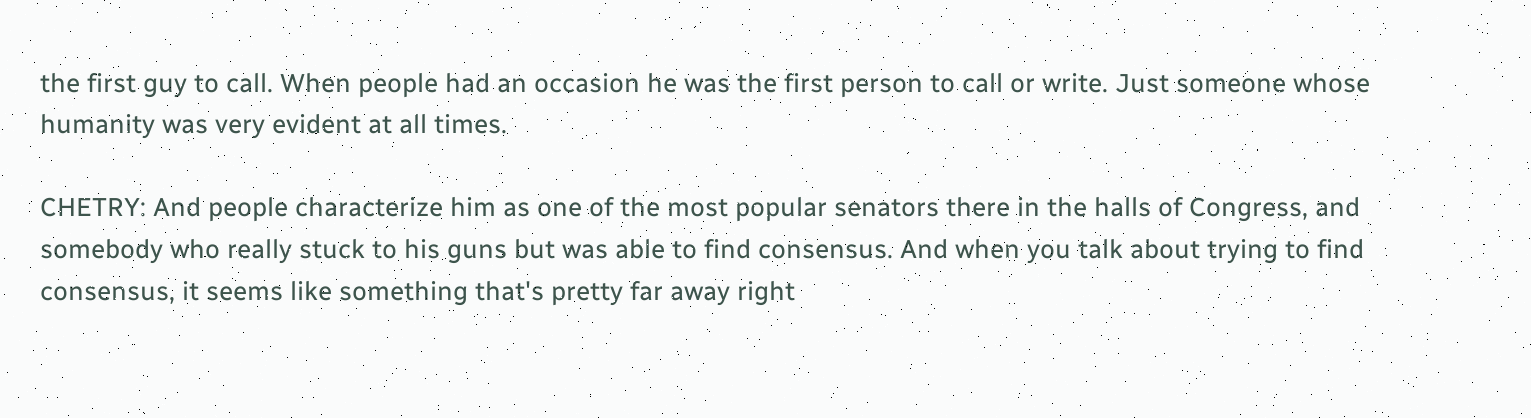the first guy to call. When people had an occasion he was the first person to call or write. Just someone whose humanity was very evident at all times.

CHETRY: And people characterize him as one of the most popular senators there in the halls of Congress, and somebody who really stuck to his guns but was able to find consensus. And when you talk about trying to find consensus, it seems like something that's pretty far away right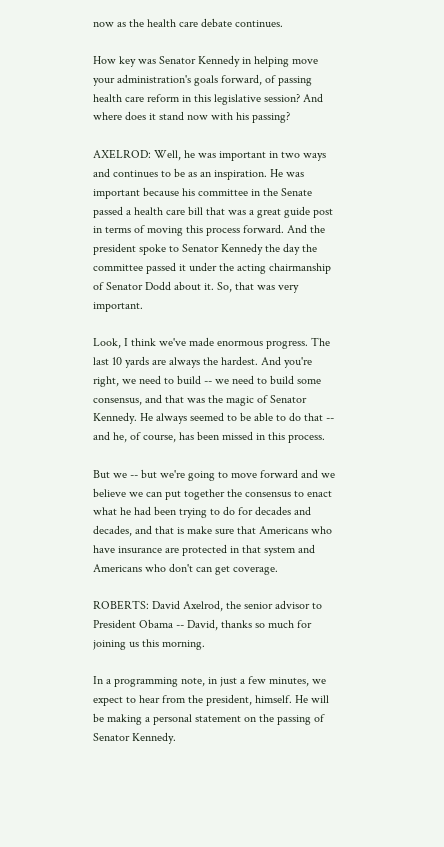now as the health care debate continues.

How key was Senator Kennedy in helping move your administration's goals forward, of passing health care reform in this legislative session? And where does it stand now with his passing?

AXELROD: Well, he was important in two ways and continues to be as an inspiration. He was important because his committee in the Senate passed a health care bill that was a great guide post in terms of moving this process forward. And the president spoke to Senator Kennedy the day the committee passed it under the acting chairmanship of Senator Dodd about it. So, that was very important.

Look, I think we've made enormous progress. The last 10 yards are always the hardest. And you're right, we need to build -- we need to build some consensus, and that was the magic of Senator Kennedy. He always seemed to be able to do that -- and he, of course, has been missed in this process.

But we -- but we're going to move forward and we believe we can put together the consensus to enact what he had been trying to do for decades and decades, and that is make sure that Americans who have insurance are protected in that system and Americans who don't can get coverage.

ROBERTS: David Axelrod, the senior advisor to President Obama -- David, thanks so much for joining us this morning.

In a programming note, in just a few minutes, we expect to hear from the president, himself. He will be making a personal statement on the passing of Senator Kennedy.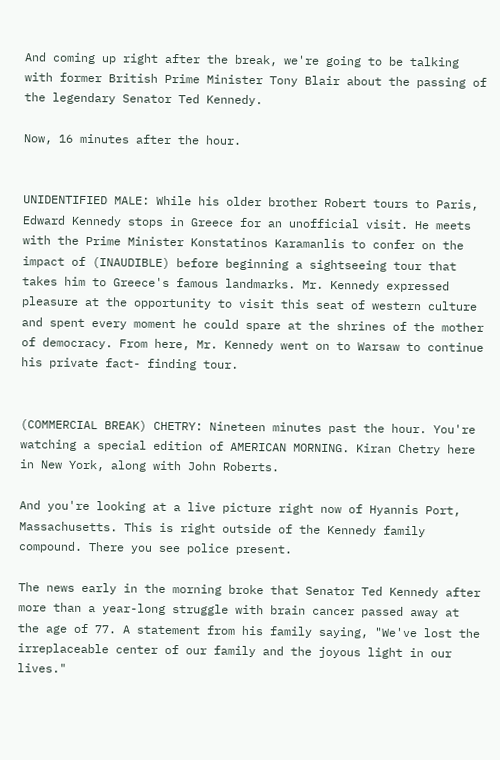And coming up right after the break, we're going to be talking with former British Prime Minister Tony Blair about the passing of the legendary Senator Ted Kennedy.

Now, 16 minutes after the hour.


UNIDENTIFIED MALE: While his older brother Robert tours to Paris, Edward Kennedy stops in Greece for an unofficial visit. He meets with the Prime Minister Konstatinos Karamanlis to confer on the impact of (INAUDIBLE) before beginning a sightseeing tour that takes him to Greece's famous landmarks. Mr. Kennedy expressed pleasure at the opportunity to visit this seat of western culture and spent every moment he could spare at the shrines of the mother of democracy. From here, Mr. Kennedy went on to Warsaw to continue his private fact- finding tour.


(COMMERCIAL BREAK) CHETRY: Nineteen minutes past the hour. You're watching a special edition of AMERICAN MORNING. Kiran Chetry here in New York, along with John Roberts.

And you're looking at a live picture right now of Hyannis Port, Massachusetts. This is right outside of the Kennedy family compound. There you see police present.

The news early in the morning broke that Senator Ted Kennedy after more than a year-long struggle with brain cancer passed away at the age of 77. A statement from his family saying, "We've lost the irreplaceable center of our family and the joyous light in our lives."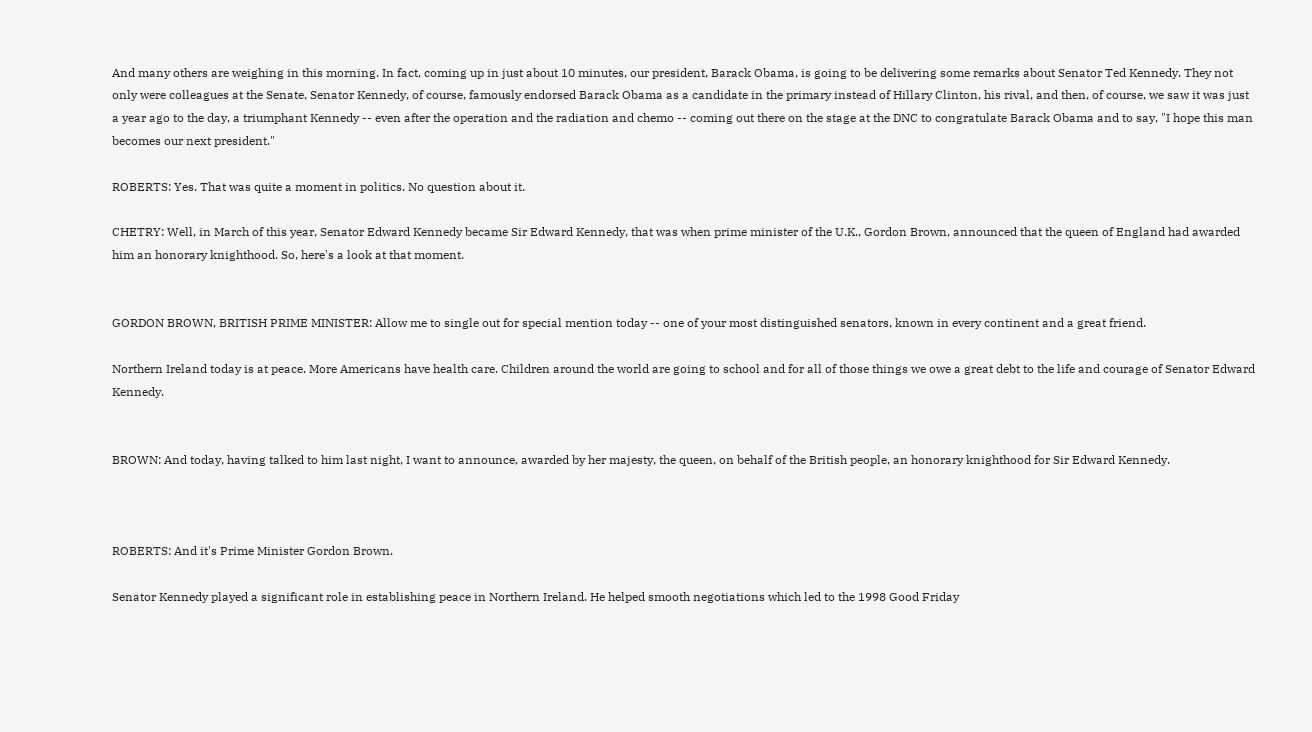And many others are weighing in this morning. In fact, coming up in just about 10 minutes, our president, Barack Obama, is going to be delivering some remarks about Senator Ted Kennedy. They not only were colleagues at the Senate, Senator Kennedy, of course, famously endorsed Barack Obama as a candidate in the primary instead of Hillary Clinton, his rival, and then, of course, we saw it was just a year ago to the day, a triumphant Kennedy -- even after the operation and the radiation and chemo -- coming out there on the stage at the DNC to congratulate Barack Obama and to say, "I hope this man becomes our next president."

ROBERTS: Yes. That was quite a moment in politics. No question about it.

CHETRY: Well, in March of this year, Senator Edward Kennedy became Sir Edward Kennedy, that was when prime minister of the U.K., Gordon Brown, announced that the queen of England had awarded him an honorary knighthood. So, here's a look at that moment.


GORDON BROWN, BRITISH PRIME MINISTER: Allow me to single out for special mention today -- one of your most distinguished senators, known in every continent and a great friend.

Northern Ireland today is at peace. More Americans have health care. Children around the world are going to school and for all of those things we owe a great debt to the life and courage of Senator Edward Kennedy.


BROWN: And today, having talked to him last night, I want to announce, awarded by her majesty, the queen, on behalf of the British people, an honorary knighthood for Sir Edward Kennedy.



ROBERTS: And it's Prime Minister Gordon Brown.

Senator Kennedy played a significant role in establishing peace in Northern Ireland. He helped smooth negotiations which led to the 1998 Good Friday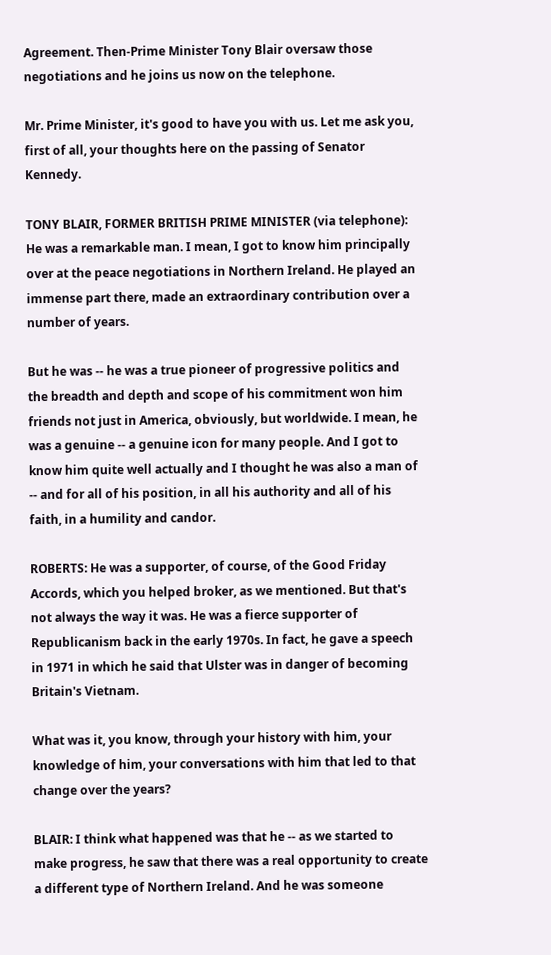Agreement. Then-Prime Minister Tony Blair oversaw those negotiations and he joins us now on the telephone.

Mr. Prime Minister, it's good to have you with us. Let me ask you, first of all, your thoughts here on the passing of Senator Kennedy.

TONY BLAIR, FORMER BRITISH PRIME MINISTER (via telephone): He was a remarkable man. I mean, I got to know him principally over at the peace negotiations in Northern Ireland. He played an immense part there, made an extraordinary contribution over a number of years.

But he was -- he was a true pioneer of progressive politics and the breadth and depth and scope of his commitment won him friends not just in America, obviously, but worldwide. I mean, he was a genuine -- a genuine icon for many people. And I got to know him quite well actually and I thought he was also a man of -- and for all of his position, in all his authority and all of his faith, in a humility and candor.

ROBERTS: He was a supporter, of course, of the Good Friday Accords, which you helped broker, as we mentioned. But that's not always the way it was. He was a fierce supporter of Republicanism back in the early 1970s. In fact, he gave a speech in 1971 in which he said that Ulster was in danger of becoming Britain's Vietnam.

What was it, you know, through your history with him, your knowledge of him, your conversations with him that led to that change over the years?

BLAIR: I think what happened was that he -- as we started to make progress, he saw that there was a real opportunity to create a different type of Northern Ireland. And he was someone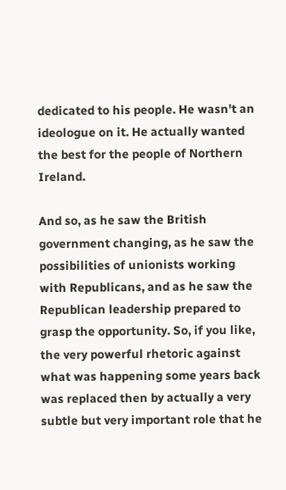dedicated to his people. He wasn't an ideologue on it. He actually wanted the best for the people of Northern Ireland.

And so, as he saw the British government changing, as he saw the possibilities of unionists working with Republicans, and as he saw the Republican leadership prepared to grasp the opportunity. So, if you like, the very powerful rhetoric against what was happening some years back was replaced then by actually a very subtle but very important role that he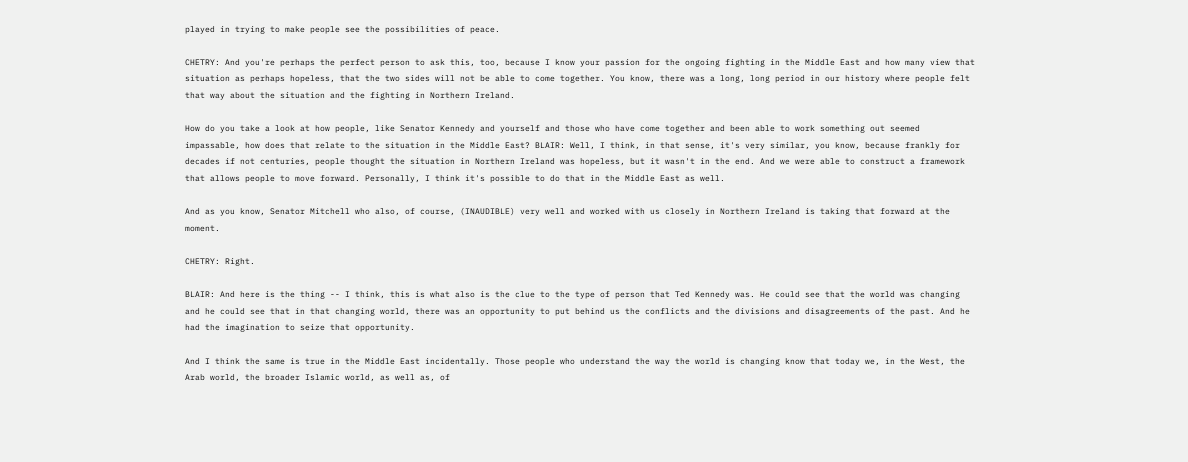played in trying to make people see the possibilities of peace.

CHETRY: And you're perhaps the perfect person to ask this, too, because I know your passion for the ongoing fighting in the Middle East and how many view that situation as perhaps hopeless, that the two sides will not be able to come together. You know, there was a long, long period in our history where people felt that way about the situation and the fighting in Northern Ireland.

How do you take a look at how people, like Senator Kennedy and yourself and those who have come together and been able to work something out seemed impassable, how does that relate to the situation in the Middle East? BLAIR: Well, I think, in that sense, it's very similar, you know, because frankly for decades if not centuries, people thought the situation in Northern Ireland was hopeless, but it wasn't in the end. And we were able to construct a framework that allows people to move forward. Personally, I think it's possible to do that in the Middle East as well.

And as you know, Senator Mitchell who also, of course, (INAUDIBLE) very well and worked with us closely in Northern Ireland is taking that forward at the moment.

CHETRY: Right.

BLAIR: And here is the thing -- I think, this is what also is the clue to the type of person that Ted Kennedy was. He could see that the world was changing and he could see that in that changing world, there was an opportunity to put behind us the conflicts and the divisions and disagreements of the past. And he had the imagination to seize that opportunity.

And I think the same is true in the Middle East incidentally. Those people who understand the way the world is changing know that today we, in the West, the Arab world, the broader Islamic world, as well as, of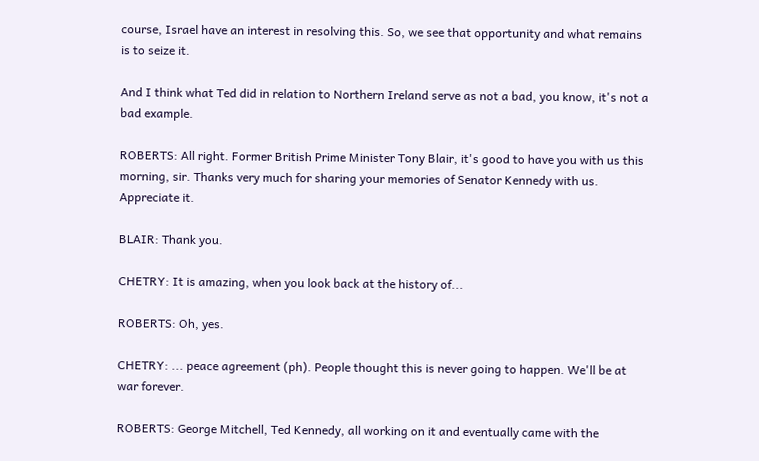course, Israel have an interest in resolving this. So, we see that opportunity and what remains is to seize it.

And I think what Ted did in relation to Northern Ireland serve as not a bad, you know, it's not a bad example.

ROBERTS: All right. Former British Prime Minister Tony Blair, it's good to have you with us this morning, sir. Thanks very much for sharing your memories of Senator Kennedy with us. Appreciate it.

BLAIR: Thank you.

CHETRY: It is amazing, when you look back at the history of...

ROBERTS: Oh, yes.

CHETRY: ... peace agreement (ph). People thought this is never going to happen. We'll be at war forever.

ROBERTS: George Mitchell, Ted Kennedy, all working on it and eventually came with the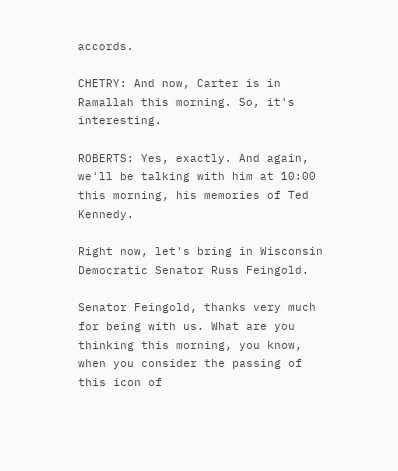accords.

CHETRY: And now, Carter is in Ramallah this morning. So, it's interesting.

ROBERTS: Yes, exactly. And again, we'll be talking with him at 10:00 this morning, his memories of Ted Kennedy.

Right now, let's bring in Wisconsin Democratic Senator Russ Feingold.

Senator Feingold, thanks very much for being with us. What are you thinking this morning, you know, when you consider the passing of this icon of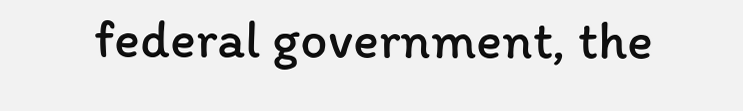federal government, the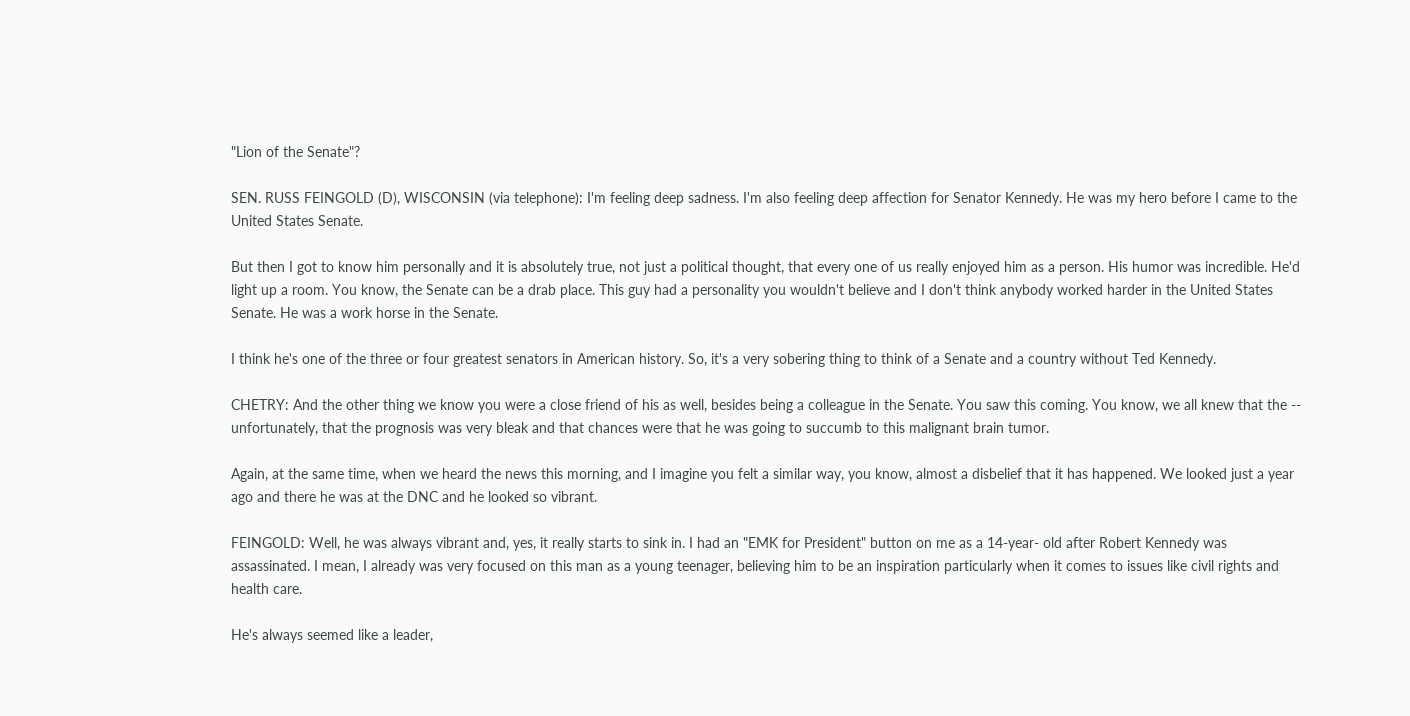"Lion of the Senate"?

SEN. RUSS FEINGOLD (D), WISCONSIN (via telephone): I'm feeling deep sadness. I'm also feeling deep affection for Senator Kennedy. He was my hero before I came to the United States Senate.

But then I got to know him personally and it is absolutely true, not just a political thought, that every one of us really enjoyed him as a person. His humor was incredible. He'd light up a room. You know, the Senate can be a drab place. This guy had a personality you wouldn't believe and I don't think anybody worked harder in the United States Senate. He was a work horse in the Senate.

I think he's one of the three or four greatest senators in American history. So, it's a very sobering thing to think of a Senate and a country without Ted Kennedy.

CHETRY: And the other thing we know you were a close friend of his as well, besides being a colleague in the Senate. You saw this coming. You know, we all knew that the -- unfortunately, that the prognosis was very bleak and that chances were that he was going to succumb to this malignant brain tumor.

Again, at the same time, when we heard the news this morning, and I imagine you felt a similar way, you know, almost a disbelief that it has happened. We looked just a year ago and there he was at the DNC and he looked so vibrant.

FEINGOLD: Well, he was always vibrant and, yes, it really starts to sink in. I had an "EMK for President" button on me as a 14-year- old after Robert Kennedy was assassinated. I mean, I already was very focused on this man as a young teenager, believing him to be an inspiration particularly when it comes to issues like civil rights and health care.

He's always seemed like a leader,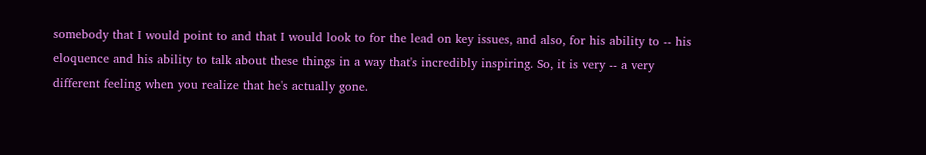somebody that I would point to and that I would look to for the lead on key issues, and also, for his ability to -- his eloquence and his ability to talk about these things in a way that's incredibly inspiring. So, it is very -- a very different feeling when you realize that he's actually gone.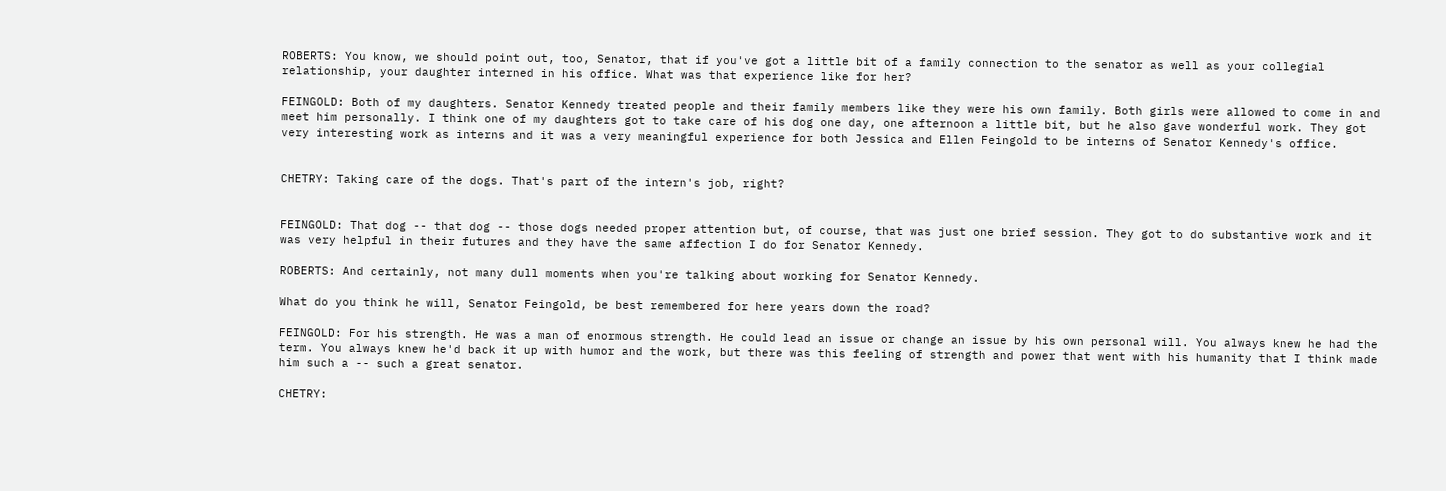ROBERTS: You know, we should point out, too, Senator, that if you've got a little bit of a family connection to the senator as well as your collegial relationship, your daughter interned in his office. What was that experience like for her?

FEINGOLD: Both of my daughters. Senator Kennedy treated people and their family members like they were his own family. Both girls were allowed to come in and meet him personally. I think one of my daughters got to take care of his dog one day, one afternoon a little bit, but he also gave wonderful work. They got very interesting work as interns and it was a very meaningful experience for both Jessica and Ellen Feingold to be interns of Senator Kennedy's office.


CHETRY: Taking care of the dogs. That's part of the intern's job, right?


FEINGOLD: That dog -- that dog -- those dogs needed proper attention but, of course, that was just one brief session. They got to do substantive work and it was very helpful in their futures and they have the same affection I do for Senator Kennedy.

ROBERTS: And certainly, not many dull moments when you're talking about working for Senator Kennedy.

What do you think he will, Senator Feingold, be best remembered for here years down the road?

FEINGOLD: For his strength. He was a man of enormous strength. He could lead an issue or change an issue by his own personal will. You always knew he had the term. You always knew he'd back it up with humor and the work, but there was this feeling of strength and power that went with his humanity that I think made him such a -- such a great senator.

CHETRY: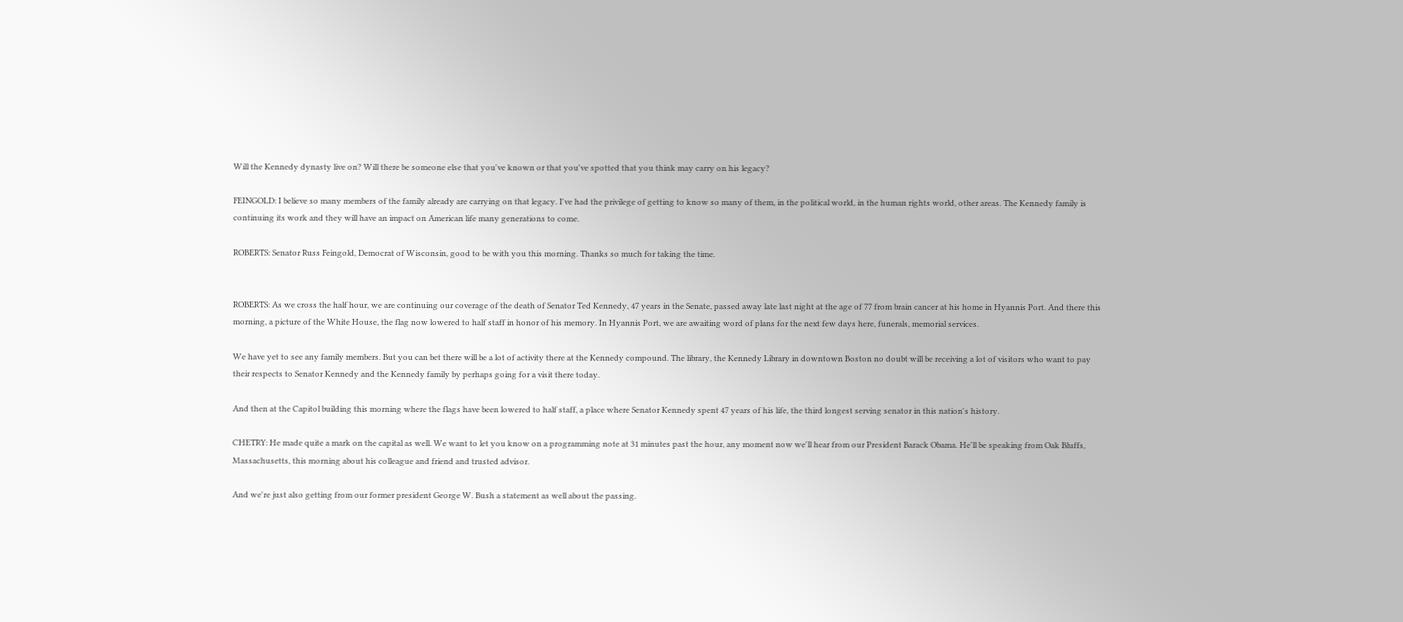Will the Kennedy dynasty live on? Will there be someone else that you've known or that you've spotted that you think may carry on his legacy?

FEINGOLD: I believe so many members of the family already are carrying on that legacy. I've had the privilege of getting to know so many of them, in the political world, in the human rights world, other areas. The Kennedy family is continuing its work and they will have an impact on American life many generations to come.

ROBERTS: Senator Russ Feingold, Democrat of Wisconsin, good to be with you this morning. Thanks so much for taking the time.


ROBERTS: As we cross the half hour, we are continuing our coverage of the death of Senator Ted Kennedy, 47 years in the Senate, passed away late last night at the age of 77 from brain cancer at his home in Hyannis Port. And there this morning, a picture of the White House, the flag now lowered to half staff in honor of his memory. In Hyannis Port, we are awaiting word of plans for the next few days here, funerals, memorial services.

We have yet to see any family members. But you can bet there will be a lot of activity there at the Kennedy compound. The library, the Kennedy Library in downtown Boston no doubt will be receiving a lot of visitors who want to pay their respects to Senator Kennedy and the Kennedy family by perhaps going for a visit there today.

And then at the Capitol building this morning where the flags have been lowered to half staff, a place where Senator Kennedy spent 47 years of his life, the third longest serving senator in this nation's history.

CHETRY: He made quite a mark on the capital as well. We want to let you know on a programming note at 31 minutes past the hour, any moment now we'll hear from our President Barack Obama. He'll be speaking from Oak Bluffs, Massachusetts, this morning about his colleague and friend and trusted advisor.

And we're just also getting from our former president George W. Bush a statement as well about the passing.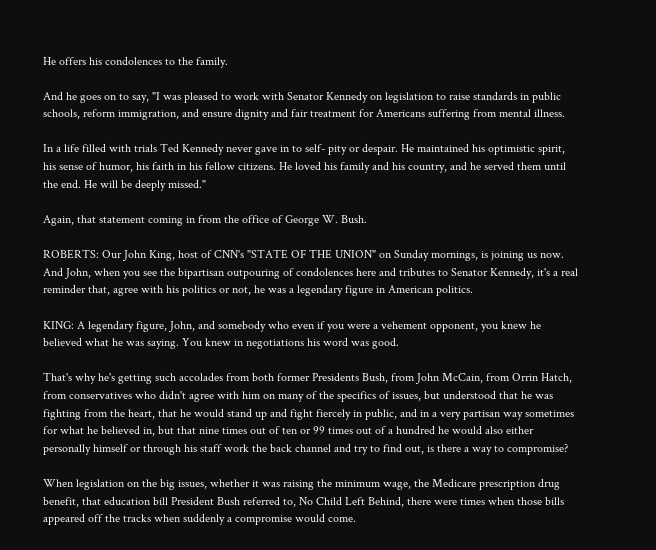He offers his condolences to the family.

And he goes on to say, "I was pleased to work with Senator Kennedy on legislation to raise standards in public schools, reform immigration, and ensure dignity and fair treatment for Americans suffering from mental illness.

In a life filled with trials Ted Kennedy never gave in to self- pity or despair. He maintained his optimistic spirit, his sense of humor, his faith in his fellow citizens. He loved his family and his country, and he served them until the end. He will be deeply missed."

Again, that statement coming in from the office of George W. Bush.

ROBERTS: Our John King, host of CNN's "STATE OF THE UNION" on Sunday mornings, is joining us now. And John, when you see the bipartisan outpouring of condolences here and tributes to Senator Kennedy, it's a real reminder that, agree with his politics or not, he was a legendary figure in American politics.

KING: A legendary figure, John, and somebody who even if you were a vehement opponent, you knew he believed what he was saying. You knew in negotiations his word was good.

That's why he's getting such accolades from both former Presidents Bush, from John McCain, from Orrin Hatch, from conservatives who didn't agree with him on many of the specifics of issues, but understood that he was fighting from the heart, that he would stand up and fight fiercely in public, and in a very partisan way sometimes for what he believed in, but that nine times out of ten or 99 times out of a hundred he would also either personally himself or through his staff work the back channel and try to find out, is there a way to compromise?

When legislation on the big issues, whether it was raising the minimum wage, the Medicare prescription drug benefit, that education bill President Bush referred to, No Child Left Behind, there were times when those bills appeared off the tracks when suddenly a compromise would come.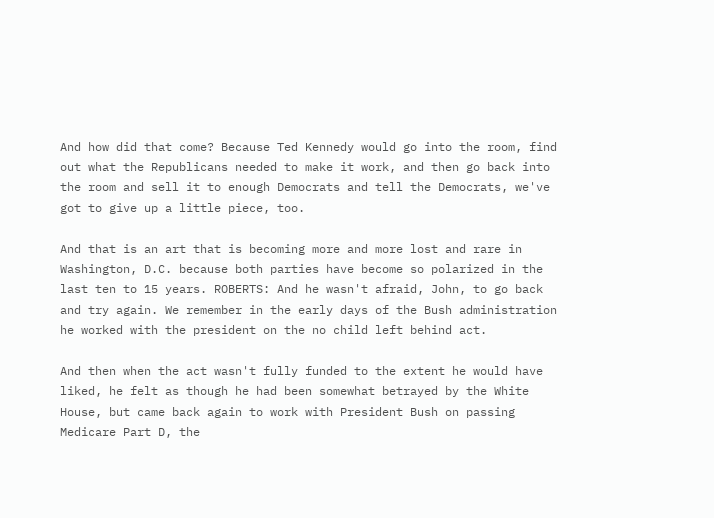And how did that come? Because Ted Kennedy would go into the room, find out what the Republicans needed to make it work, and then go back into the room and sell it to enough Democrats and tell the Democrats, we've got to give up a little piece, too.

And that is an art that is becoming more and more lost and rare in Washington, D.C. because both parties have become so polarized in the last ten to 15 years. ROBERTS: And he wasn't afraid, John, to go back and try again. We remember in the early days of the Bush administration he worked with the president on the no child left behind act.

And then when the act wasn't fully funded to the extent he would have liked, he felt as though he had been somewhat betrayed by the White House, but came back again to work with President Bush on passing Medicare Part D, the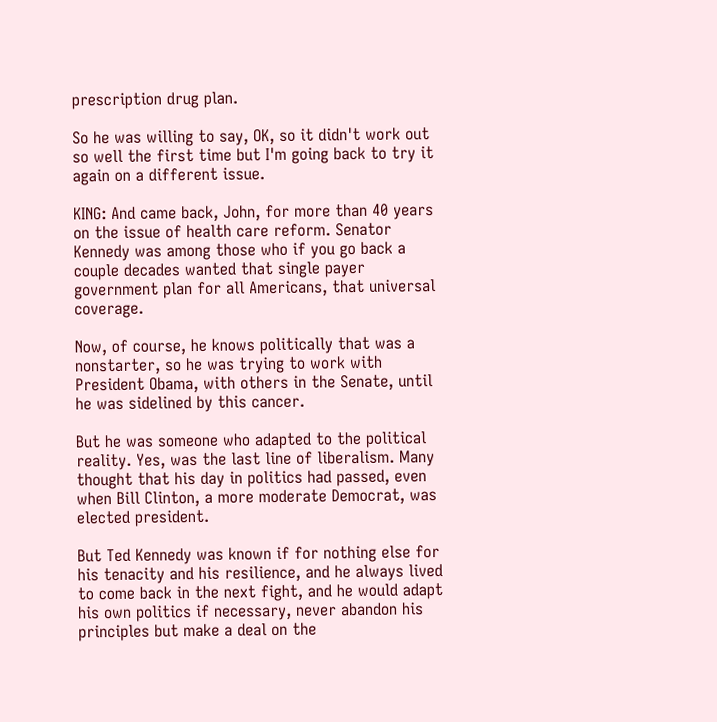prescription drug plan.

So he was willing to say, OK, so it didn't work out so well the first time but I'm going back to try it again on a different issue.

KING: And came back, John, for more than 40 years on the issue of health care reform. Senator Kennedy was among those who if you go back a couple decades wanted that single payer government plan for all Americans, that universal coverage.

Now, of course, he knows politically that was a nonstarter, so he was trying to work with President Obama, with others in the Senate, until he was sidelined by this cancer.

But he was someone who adapted to the political reality. Yes, was the last line of liberalism. Many thought that his day in politics had passed, even when Bill Clinton, a more moderate Democrat, was elected president.

But Ted Kennedy was known if for nothing else for his tenacity and his resilience, and he always lived to come back in the next fight, and he would adapt his own politics if necessary, never abandon his principles but make a deal on the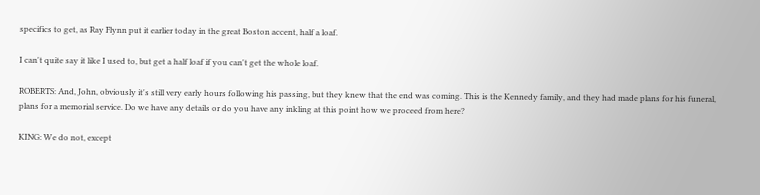specifics to get, as Ray Flynn put it earlier today in the great Boston accent, half a loaf.

I can't quite say it like I used to, but get a half loaf if you can't get the whole loaf.

ROBERTS: And, John, obviously it's still very early hours following his passing, but they knew that the end was coming. This is the Kennedy family, and they had made plans for his funeral, plans for a memorial service. Do we have any details or do you have any inkling at this point how we proceed from here?

KING: We do not, except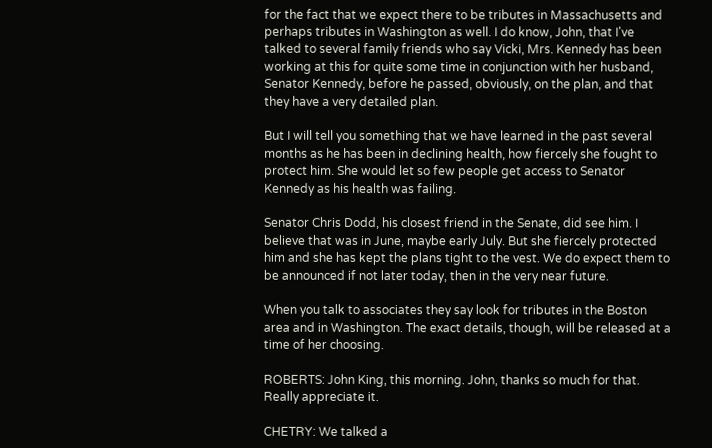for the fact that we expect there to be tributes in Massachusetts and perhaps tributes in Washington as well. I do know, John, that I've talked to several family friends who say Vicki, Mrs. Kennedy has been working at this for quite some time in conjunction with her husband, Senator Kennedy, before he passed, obviously, on the plan, and that they have a very detailed plan.

But I will tell you something that we have learned in the past several months as he has been in declining health, how fiercely she fought to protect him. She would let so few people get access to Senator Kennedy as his health was failing.

Senator Chris Dodd, his closest friend in the Senate, did see him. I believe that was in June, maybe early July. But she fiercely protected him and she has kept the plans tight to the vest. We do expect them to be announced if not later today, then in the very near future.

When you talk to associates they say look for tributes in the Boston area and in Washington. The exact details, though, will be released at a time of her choosing.

ROBERTS: John King, this morning. John, thanks so much for that. Really appreciate it.

CHETRY: We talked a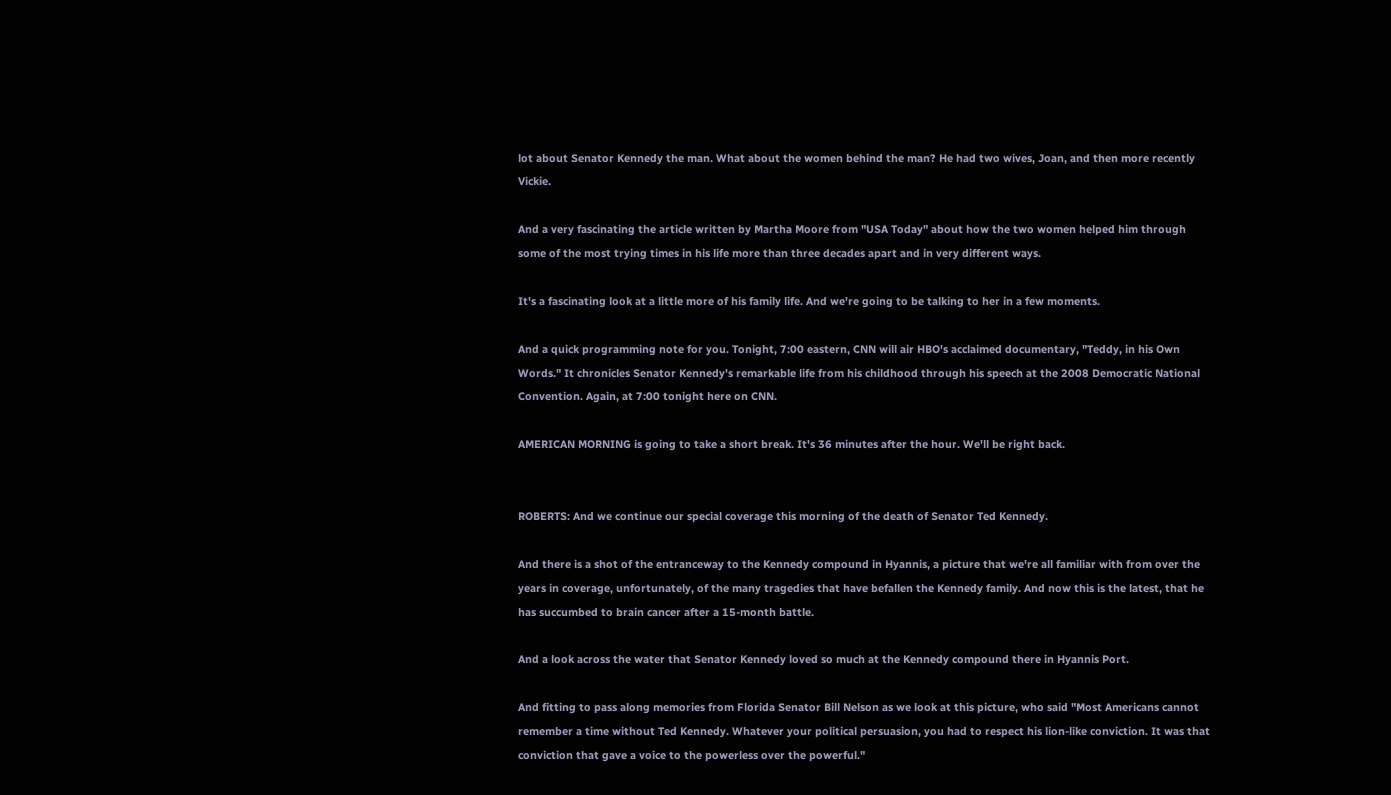lot about Senator Kennedy the man. What about the women behind the man? He had two wives, Joan, and then more recently Vickie.

And a very fascinating the article written by Martha Moore from "USA Today" about how the two women helped him through some of the most trying times in his life more than three decades apart and in very different ways.

It's a fascinating look at a little more of his family life. And we're going to be talking to her in a few moments.

And a quick programming note for you. Tonight, 7:00 eastern, CNN will air HBO's acclaimed documentary, "Teddy, in his Own Words." It chronicles Senator Kennedy's remarkable life from his childhood through his speech at the 2008 Democratic National Convention. Again, at 7:00 tonight here on CNN.

AMERICAN MORNING is going to take a short break. It's 36 minutes after the hour. We'll be right back.


ROBERTS: And we continue our special coverage this morning of the death of Senator Ted Kennedy.

And there is a shot of the entranceway to the Kennedy compound in Hyannis, a picture that we're all familiar with from over the years in coverage, unfortunately, of the many tragedies that have befallen the Kennedy family. And now this is the latest, that he has succumbed to brain cancer after a 15-month battle.

And a look across the water that Senator Kennedy loved so much at the Kennedy compound there in Hyannis Port.

And fitting to pass along memories from Florida Senator Bill Nelson as we look at this picture, who said "Most Americans cannot remember a time without Ted Kennedy. Whatever your political persuasion, you had to respect his lion-like conviction. It was that conviction that gave a voice to the powerless over the powerful."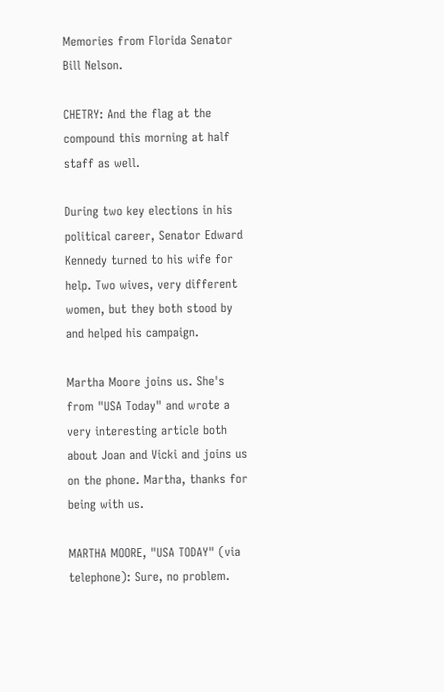Memories from Florida Senator Bill Nelson.

CHETRY: And the flag at the compound this morning at half staff as well.

During two key elections in his political career, Senator Edward Kennedy turned to his wife for help. Two wives, very different women, but they both stood by and helped his campaign.

Martha Moore joins us. She's from "USA Today" and wrote a very interesting article both about Joan and Vicki and joins us on the phone. Martha, thanks for being with us.

MARTHA MOORE, "USA TODAY" (via telephone): Sure, no problem.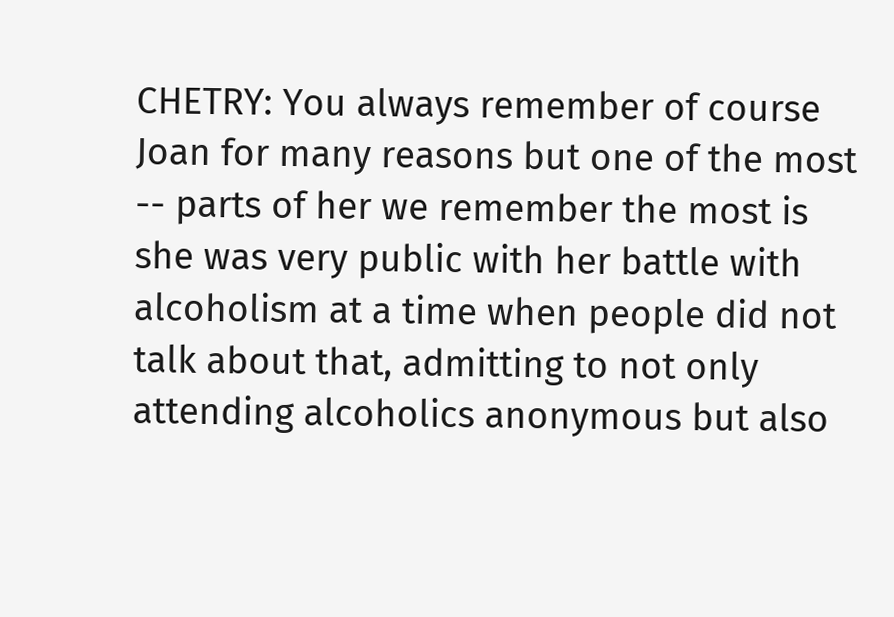CHETRY: You always remember of course Joan for many reasons but one of the most -- parts of her we remember the most is she was very public with her battle with alcoholism at a time when people did not talk about that, admitting to not only attending alcoholics anonymous but also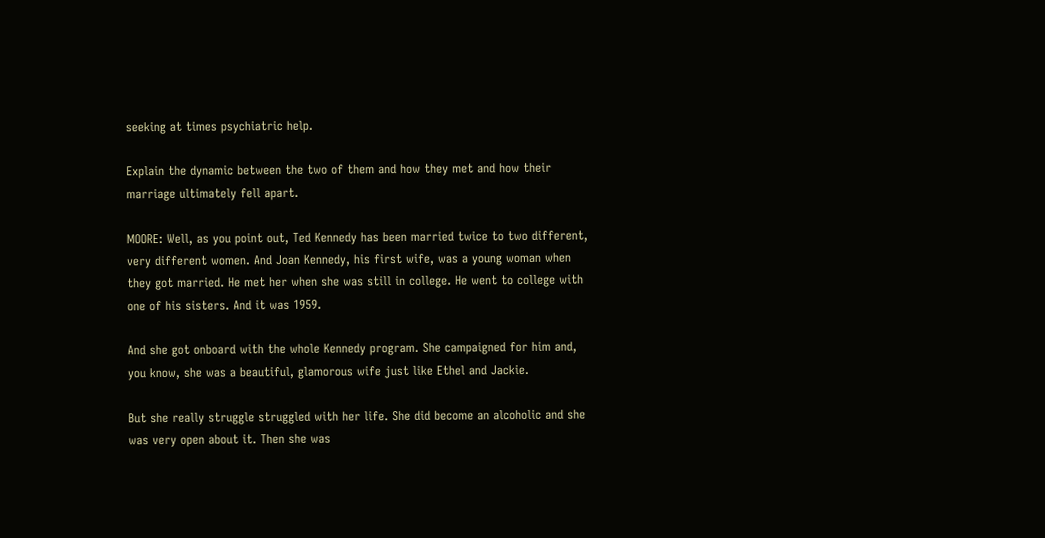seeking at times psychiatric help.

Explain the dynamic between the two of them and how they met and how their marriage ultimately fell apart.

MOORE: Well, as you point out, Ted Kennedy has been married twice to two different, very different women. And Joan Kennedy, his first wife, was a young woman when they got married. He met her when she was still in college. He went to college with one of his sisters. And it was 1959.

And she got onboard with the whole Kennedy program. She campaigned for him and, you know, she was a beautiful, glamorous wife just like Ethel and Jackie.

But she really struggle struggled with her life. She did become an alcoholic and she was very open about it. Then she was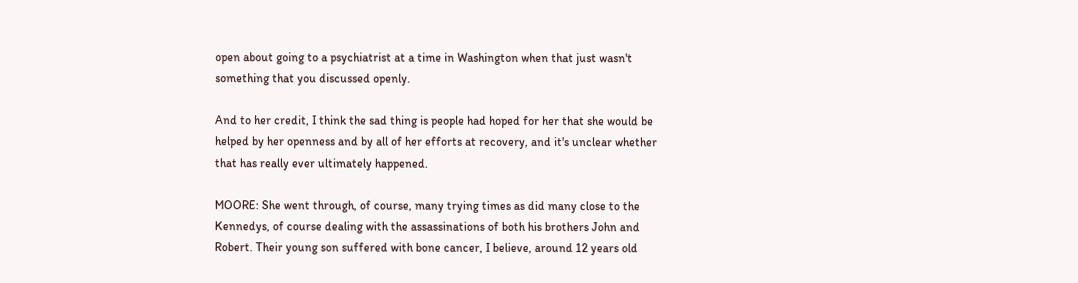open about going to a psychiatrist at a time in Washington when that just wasn't something that you discussed openly.

And to her credit, I think the sad thing is people had hoped for her that she would be helped by her openness and by all of her efforts at recovery, and it's unclear whether that has really ever ultimately happened.

MOORE: She went through, of course, many trying times as did many close to the Kennedys, of course dealing with the assassinations of both his brothers John and Robert. Their young son suffered with bone cancer, I believe, around 12 years old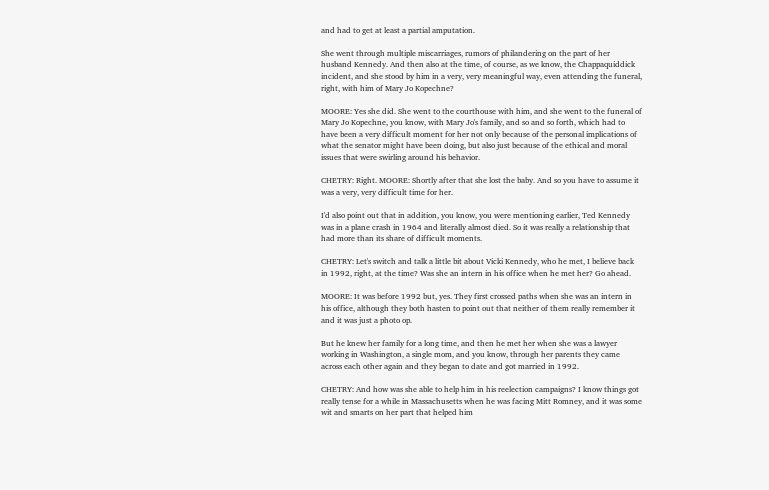and had to get at least a partial amputation.

She went through multiple miscarriages, rumors of philandering on the part of her husband Kennedy. And then also at the time, of course, as we know, the Chappaquiddick incident, and she stood by him in a very, very meaningful way, even attending the funeral, right, with him of Mary Jo Kopechne?

MOORE: Yes she did. She went to the courthouse with him, and she went to the funeral of Mary Jo Kopechne, you know, with Mary Jo's family, and so and so forth, which had to have been a very difficult moment for her not only because of the personal implications of what the senator might have been doing, but also just because of the ethical and moral issues that were swirling around his behavior.

CHETRY: Right. MOORE: Shortly after that she lost the baby. And so you have to assume it was a very, very difficult time for her.

I'd also point out that in addition, you know, you were mentioning earlier, Ted Kennedy was in a plane crash in 1964 and literally almost died. So it was really a relationship that had more than its share of difficult moments.

CHETRY: Let's switch and talk a little bit about Vicki Kennedy, who he met, I believe back in 1992, right, at the time? Was she an intern in his office when he met her? Go ahead.

MOORE: It was before 1992 but, yes. They first crossed paths when she was an intern in his office, although they both hasten to point out that neither of them really remember it and it was just a photo op.

But he knew her family for a long time, and then he met her when she was a lawyer working in Washington, a single mom, and you know, through her parents they came across each other again and they began to date and got married in 1992.

CHETRY: And how was she able to help him in his reelection campaigns? I know things got really tense for a while in Massachusetts when he was facing Mitt Romney, and it was some wit and smarts on her part that helped him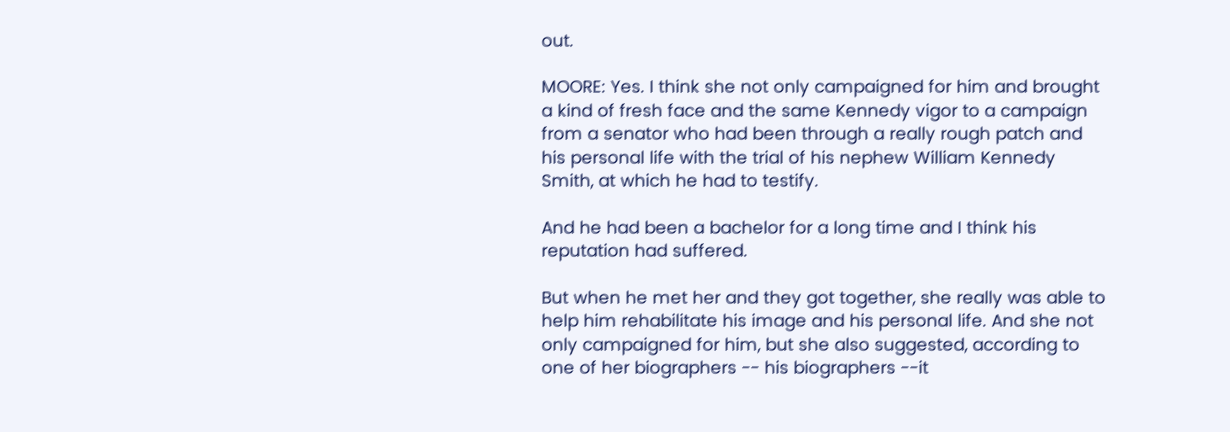out.

MOORE: Yes. I think she not only campaigned for him and brought a kind of fresh face and the same Kennedy vigor to a campaign from a senator who had been through a really rough patch and his personal life with the trial of his nephew William Kennedy Smith, at which he had to testify.

And he had been a bachelor for a long time and I think his reputation had suffered.

But when he met her and they got together, she really was able to help him rehabilitate his image and his personal life. And she not only campaigned for him, but she also suggested, according to one of her biographers -- his biographers --it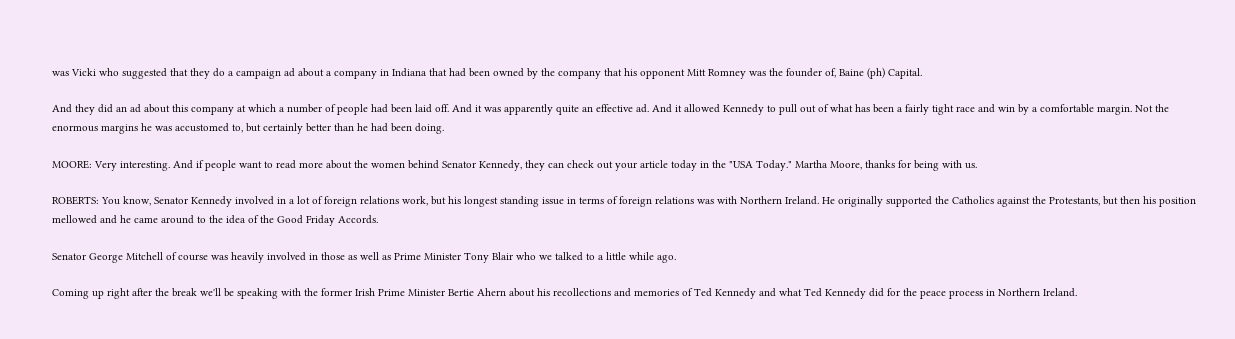was Vicki who suggested that they do a campaign ad about a company in Indiana that had been owned by the company that his opponent Mitt Romney was the founder of, Baine (ph) Capital.

And they did an ad about this company at which a number of people had been laid off. And it was apparently quite an effective ad. And it allowed Kennedy to pull out of what has been a fairly tight race and win by a comfortable margin. Not the enormous margins he was accustomed to, but certainly better than he had been doing.

MOORE: Very interesting. And if people want to read more about the women behind Senator Kennedy, they can check out your article today in the "USA Today." Martha Moore, thanks for being with us.

ROBERTS: You know, Senator Kennedy involved in a lot of foreign relations work, but his longest standing issue in terms of foreign relations was with Northern Ireland. He originally supported the Catholics against the Protestants, but then his position mellowed and he came around to the idea of the Good Friday Accords.

Senator George Mitchell of course was heavily involved in those as well as Prime Minister Tony Blair who we talked to a little while ago.

Coming up right after the break we'll be speaking with the former Irish Prime Minister Bertie Ahern about his recollections and memories of Ted Kennedy and what Ted Kennedy did for the peace process in Northern Ireland.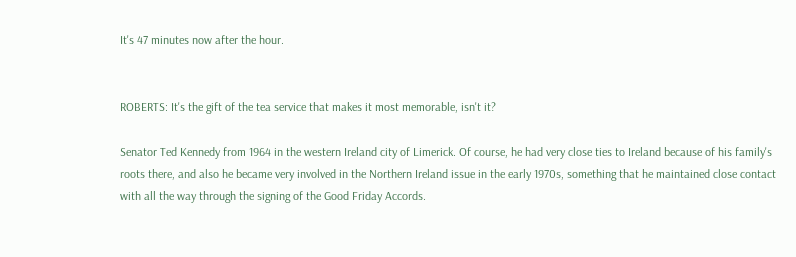It's 47 minutes now after the hour.


ROBERTS: It's the gift of the tea service that makes it most memorable, isn't it?

Senator Ted Kennedy from 1964 in the western Ireland city of Limerick. Of course, he had very close ties to Ireland because of his family's roots there, and also he became very involved in the Northern Ireland issue in the early 1970s, something that he maintained close contact with all the way through the signing of the Good Friday Accords.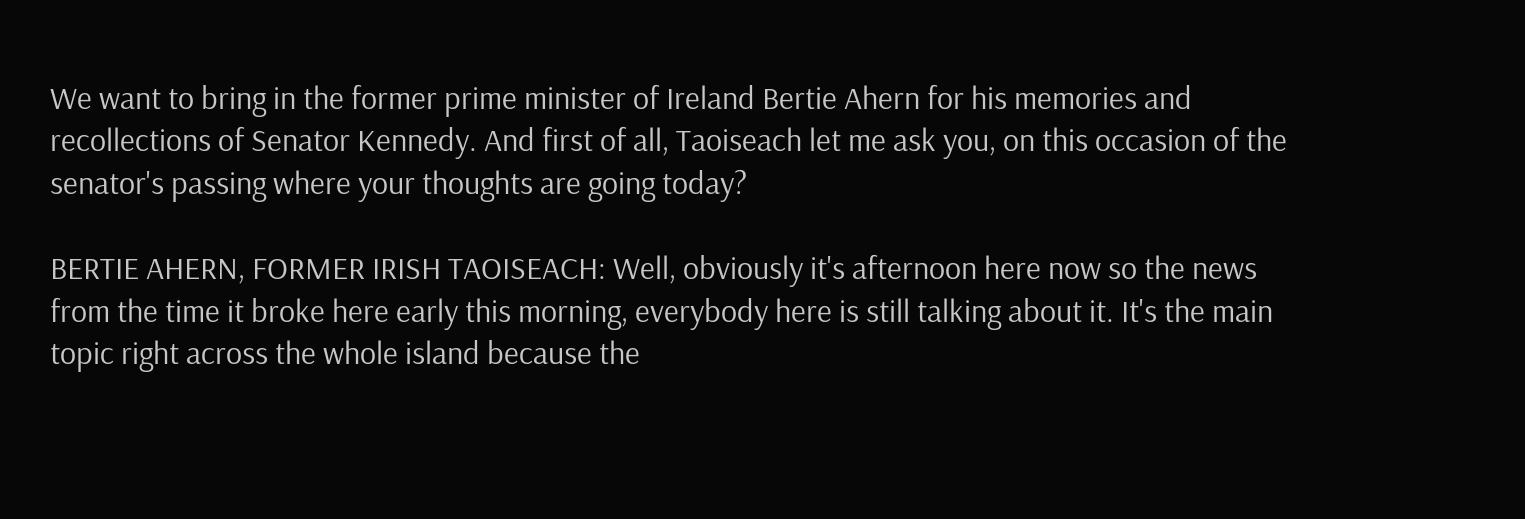We want to bring in the former prime minister of Ireland Bertie Ahern for his memories and recollections of Senator Kennedy. And first of all, Taoiseach let me ask you, on this occasion of the senator's passing where your thoughts are going today?

BERTIE AHERN, FORMER IRISH TAOISEACH: Well, obviously it's afternoon here now so the news from the time it broke here early this morning, everybody here is still talking about it. It's the main topic right across the whole island because the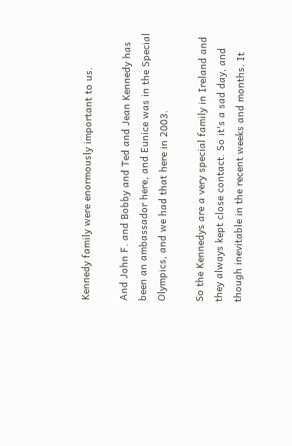Kennedy family were enormously important to us.

And John F. and Bobby and Ted and Jean Kennedy has been an ambassador here, and Eunice was in the Special Olympics, and we had that here in 2003.

So the Kennedys are a very special family in Ireland and they always kept close contact. So it's a sad day, and though inevitable in the recent weeks and months. It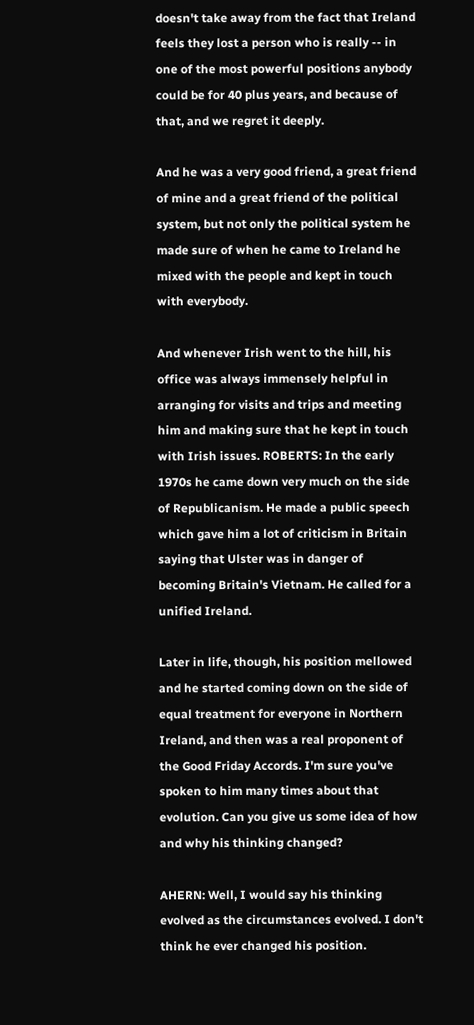doesn't take away from the fact that Ireland feels they lost a person who is really -- in one of the most powerful positions anybody could be for 40 plus years, and because of that, and we regret it deeply.

And he was a very good friend, a great friend of mine and a great friend of the political system, but not only the political system he made sure of when he came to Ireland he mixed with the people and kept in touch with everybody.

And whenever Irish went to the hill, his office was always immensely helpful in arranging for visits and trips and meeting him and making sure that he kept in touch with Irish issues. ROBERTS: In the early 1970s he came down very much on the side of Republicanism. He made a public speech which gave him a lot of criticism in Britain saying that Ulster was in danger of becoming Britain's Vietnam. He called for a unified Ireland.

Later in life, though, his position mellowed and he started coming down on the side of equal treatment for everyone in Northern Ireland, and then was a real proponent of the Good Friday Accords. I'm sure you've spoken to him many times about that evolution. Can you give us some idea of how and why his thinking changed?

AHERN: Well, I would say his thinking evolved as the circumstances evolved. I don't think he ever changed his position.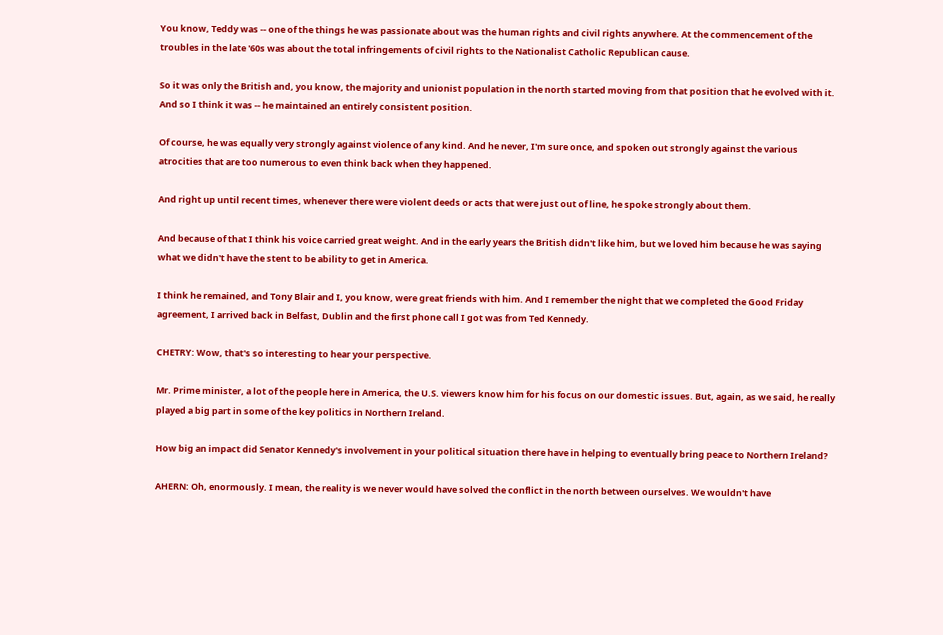You know, Teddy was -- one of the things he was passionate about was the human rights and civil rights anywhere. At the commencement of the troubles in the late '60s was about the total infringements of civil rights to the Nationalist Catholic Republican cause.

So it was only the British and, you know, the majority and unionist population in the north started moving from that position that he evolved with it. And so I think it was -- he maintained an entirely consistent position.

Of course, he was equally very strongly against violence of any kind. And he never, I'm sure once, and spoken out strongly against the various atrocities that are too numerous to even think back when they happened.

And right up until recent times, whenever there were violent deeds or acts that were just out of line, he spoke strongly about them.

And because of that I think his voice carried great weight. And in the early years the British didn't like him, but we loved him because he was saying what we didn't have the stent to be ability to get in America.

I think he remained, and Tony Blair and I, you know, were great friends with him. And I remember the night that we completed the Good Friday agreement, I arrived back in Belfast, Dublin and the first phone call I got was from Ted Kennedy.

CHETRY: Wow, that's so interesting to hear your perspective.

Mr. Prime minister, a lot of the people here in America, the U.S. viewers know him for his focus on our domestic issues. But, again, as we said, he really played a big part in some of the key politics in Northern Ireland.

How big an impact did Senator Kennedy's involvement in your political situation there have in helping to eventually bring peace to Northern Ireland?

AHERN: Oh, enormously. I mean, the reality is we never would have solved the conflict in the north between ourselves. We wouldn't have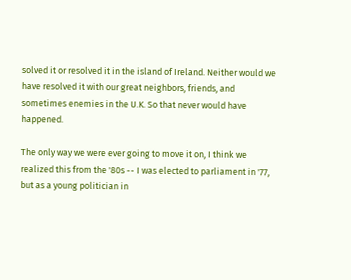solved it or resolved it in the island of Ireland. Neither would we have resolved it with our great neighbors, friends, and sometimes enemies in the U.K. So that never would have happened.

The only way we were ever going to move it on, I think we realized this from the '80s -- I was elected to parliament in '77, but as a young politician in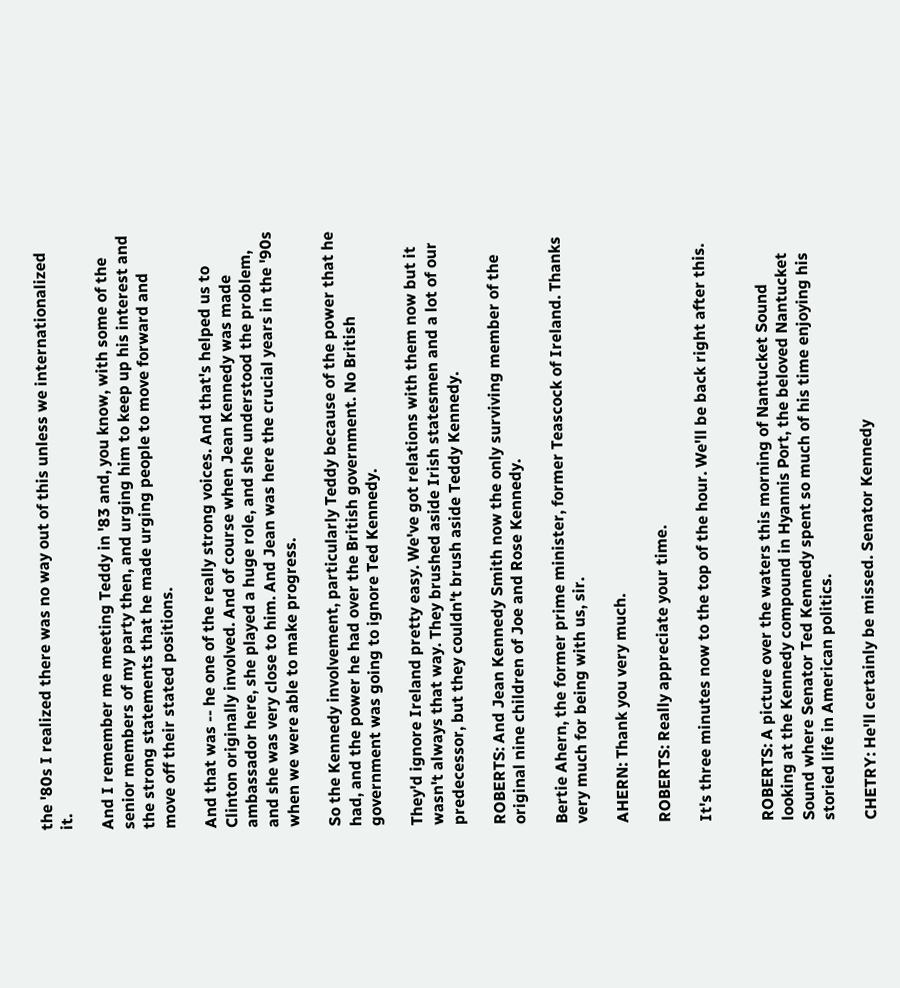the '80s I realized there was no way out of this unless we internationalized it.

And I remember me meeting Teddy in '83 and, you know, with some of the senior members of my party then, and urging him to keep up his interest and the strong statements that he made urging people to move forward and move off their stated positions.

And that was -- he one of the really strong voices. And that's helped us to Clinton originally involved. And of course when Jean Kennedy was made ambassador here, she played a huge role, and she understood the problem, and she was very close to him. And Jean was here the crucial years in the '90s when we were able to make progress.

So the Kennedy involvement, particularly Teddy because of the power that he had, and the power he had over the British government. No British government was going to ignore Ted Kennedy.

They'd ignore Ireland pretty easy. We've got relations with them now but it wasn't always that way. They brushed aside Irish statesmen and a lot of our predecessor, but they couldn't brush aside Teddy Kennedy.

ROBERTS: And Jean Kennedy Smith now the only surviving member of the original nine children of Joe and Rose Kennedy.

Bertie Ahern, the former prime minister, former Teascock of Ireland. Thanks very much for being with us, sir.

AHERN: Thank you very much.

ROBERTS: Really appreciate your time.

It's three minutes now to the top of the hour. We'll be back right after this.


ROBERTS: A picture over the waters this morning of Nantucket Sound looking at the Kennedy compound in Hyannis Port, the beloved Nantucket Sound where Senator Ted Kennedy spent so much of his time enjoying his storied life in American politics.

CHETRY: He'll certainly be missed. Senator Kennedy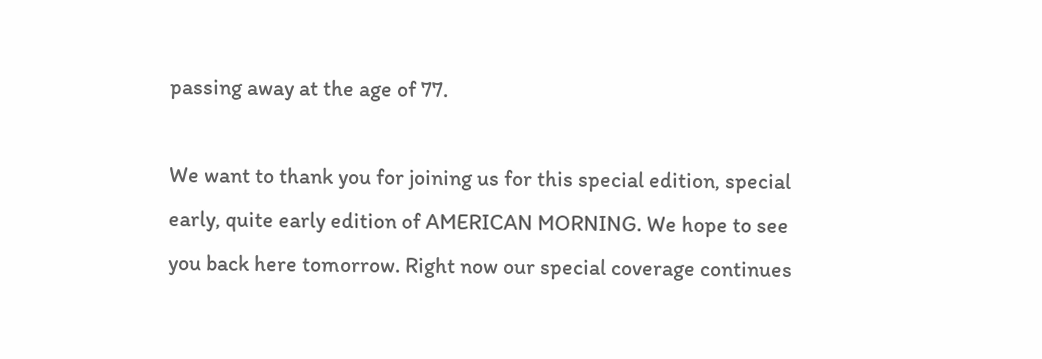passing away at the age of 77.

We want to thank you for joining us for this special edition, special early, quite early edition of AMERICAN MORNING. We hope to see you back here tomorrow. Right now our special coverage continues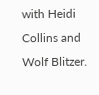with Heidi Collins and Wolf Blitzer.